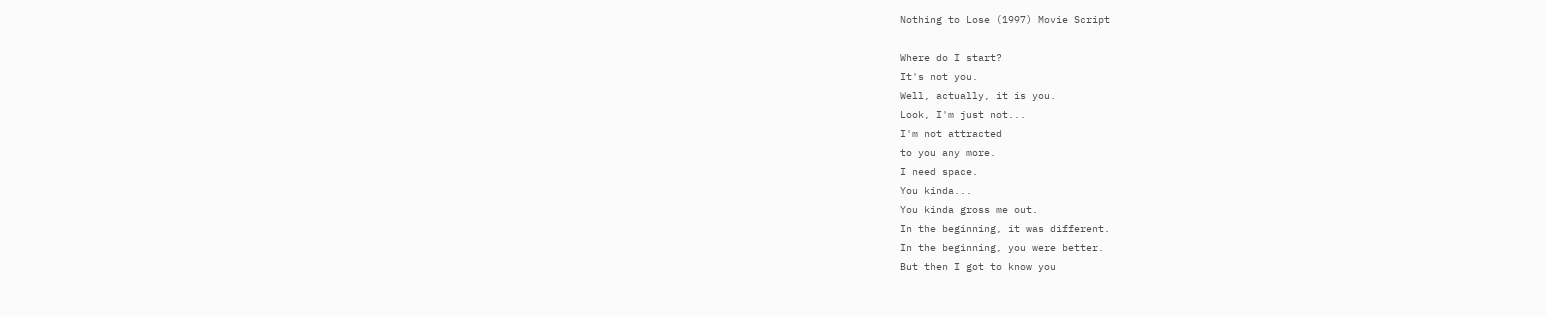Nothing to Lose (1997) Movie Script

Where do I start?
It's not you.
Well, actually, it is you.
Look, I'm just not...
I'm not attracted
to you any more.
I need space.
You kinda...
You kinda gross me out.
In the beginning, it was different.
In the beginning, you were better.
But then I got to know you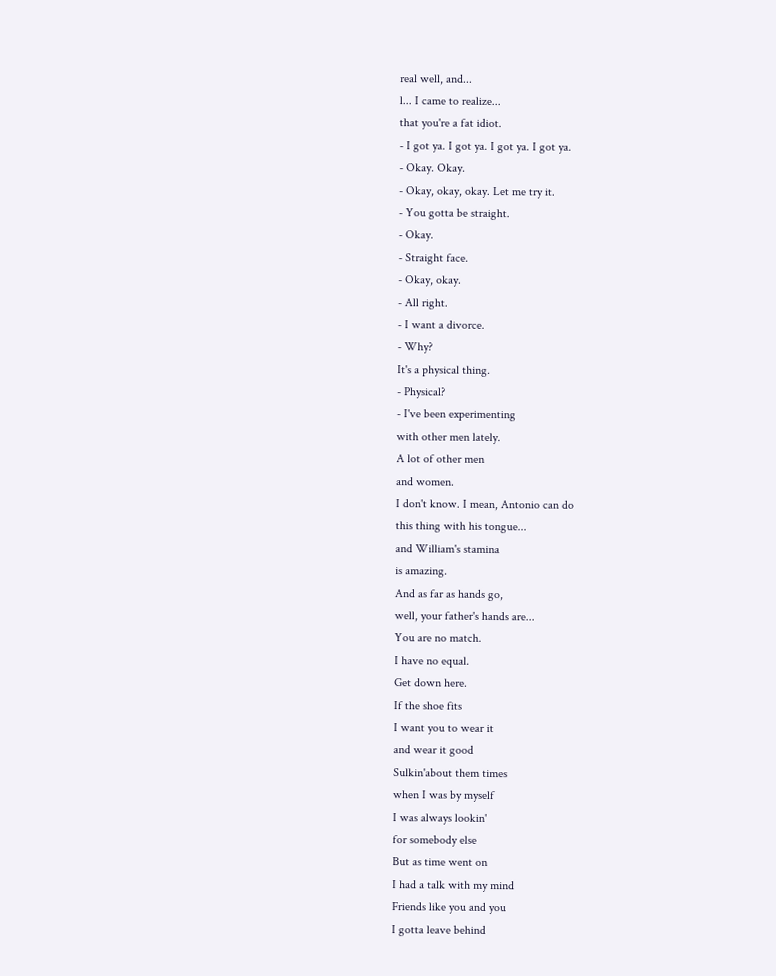real well, and...
l... I came to realize...
that you're a fat idiot.
- I got ya. I got ya. I got ya. I got ya.
- Okay. Okay.
- Okay, okay, okay. Let me try it.
- You gotta be straight.
- Okay.
- Straight face.
- Okay, okay.
- All right.
- I want a divorce.
- Why?
It's a physical thing.
- Physical?
- I've been experimenting
with other men lately.
A lot of other men
and women.
I don't know. I mean, Antonio can do
this thing with his tongue...
and William's stamina
is amazing.
And as far as hands go,
well, your father's hands are...
You are no match.
I have no equal.
Get down here.
If the shoe fits
I want you to wear it
and wear it good
Sulkin'about them times
when I was by myself
I was always lookin'
for somebody else
But as time went on
I had a talk with my mind
Friends like you and you
I gotta leave behind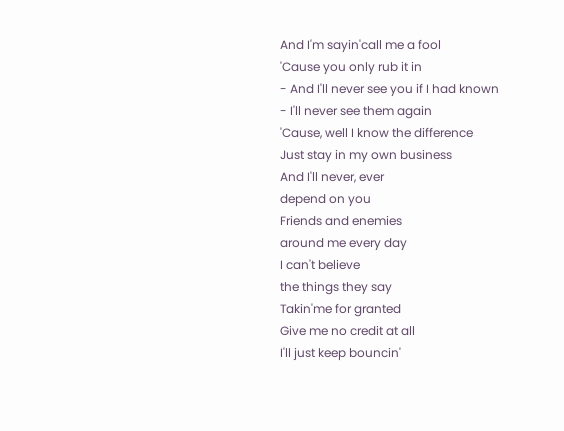And I'm sayin'call me a fool
'Cause you only rub it in
- And I'll never see you if I had known
- I'll never see them again
'Cause, well I know the difference
Just stay in my own business
And I'll never, ever
depend on you
Friends and enemies
around me every day
I can't believe
the things they say
Takin'me for granted
Give me no credit at all
I'll just keep bouncin'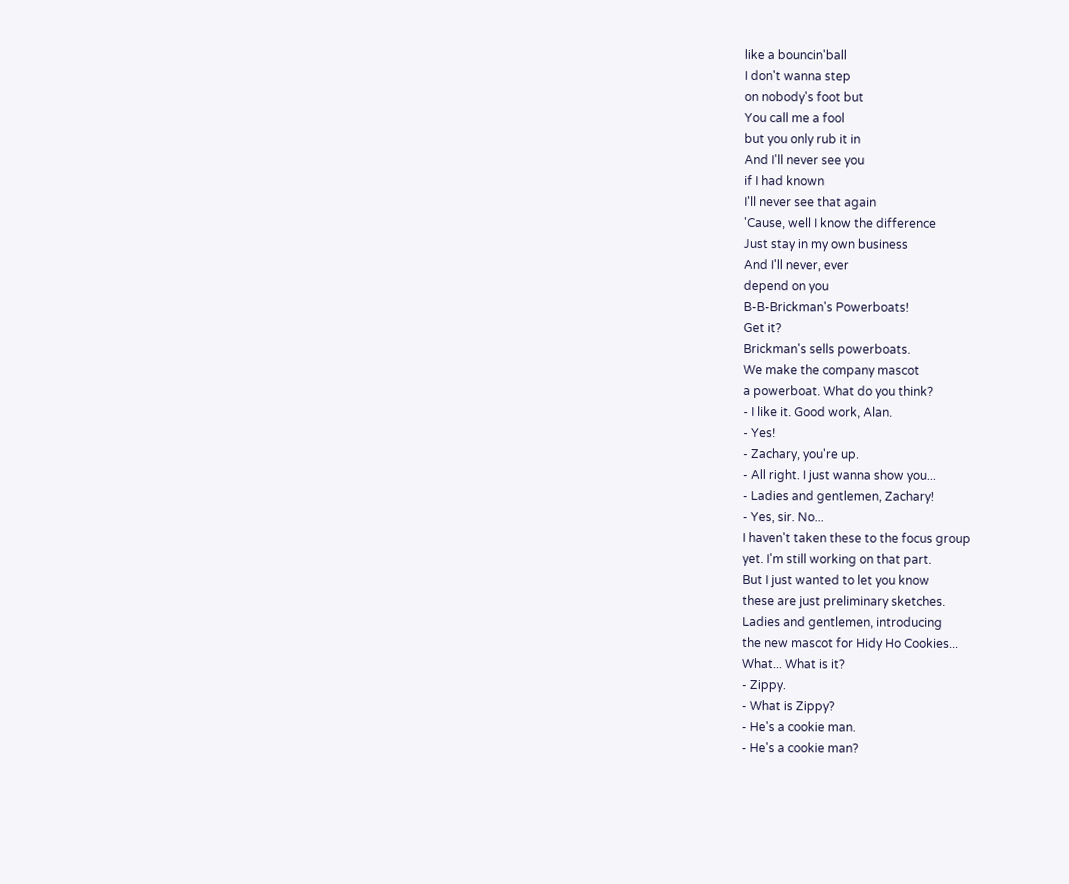like a bouncin'ball
I don't wanna step
on nobody's foot but
You call me a fool
but you only rub it in
And I'll never see you
if I had known
I'll never see that again
'Cause, well I know the difference
Just stay in my own business
And I'll never, ever
depend on you
B-B-Brickman's Powerboats!
Get it?
Brickman's sells powerboats.
We make the company mascot
a powerboat. What do you think?
- I like it. Good work, Alan.
- Yes!
- Zachary, you're up.
- All right. I just wanna show you...
- Ladies and gentlemen, Zachary!
- Yes, sir. No...
I haven't taken these to the focus group
yet. I'm still working on that part.
But I just wanted to let you know
these are just preliminary sketches.
Ladies and gentlemen, introducing
the new mascot for Hidy Ho Cookies...
What... What is it?
- Zippy.
- What is Zippy?
- He's a cookie man.
- He's a cookie man?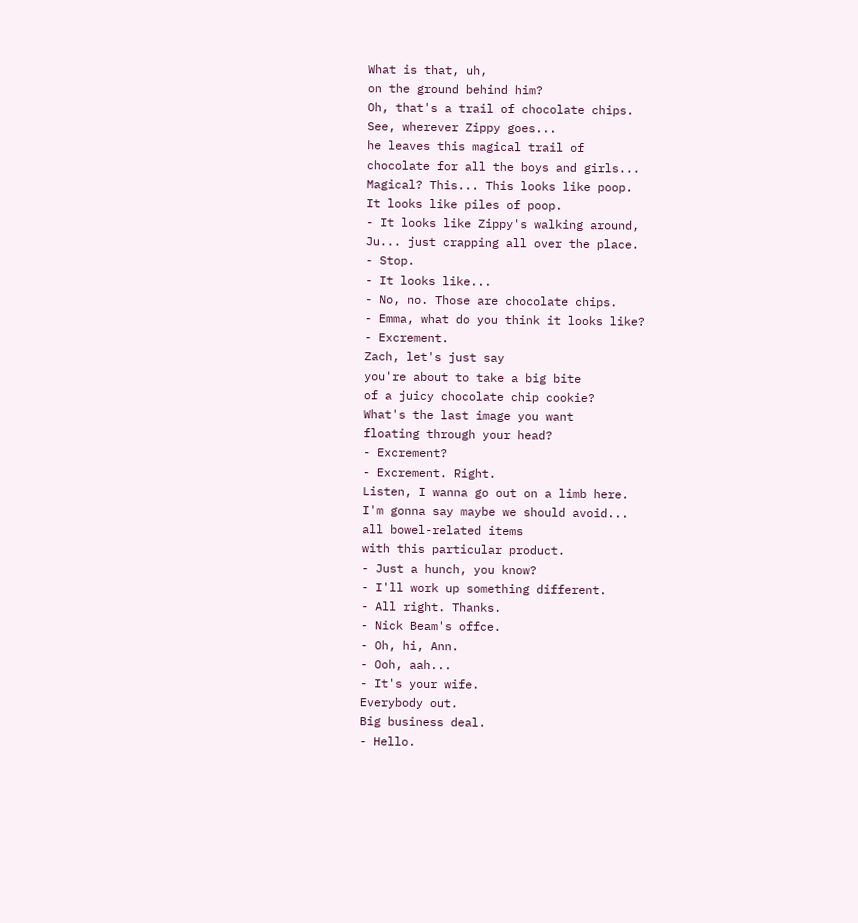What is that, uh,
on the ground behind him?
Oh, that's a trail of chocolate chips.
See, wherever Zippy goes...
he leaves this magical trail of
chocolate for all the boys and girls...
Magical? This... This looks like poop.
It looks like piles of poop.
- It looks like Zippy's walking around,
Ju... just crapping all over the place.
- Stop.
- It looks like...
- No, no. Those are chocolate chips.
- Emma, what do you think it looks like?
- Excrement.
Zach, let's just say
you're about to take a big bite
of a juicy chocolate chip cookie?
What's the last image you want
floating through your head?
- Excrement?
- Excrement. Right.
Listen, I wanna go out on a limb here.
I'm gonna say maybe we should avoid...
all bowel-related items
with this particular product.
- Just a hunch, you know?
- I'll work up something different.
- All right. Thanks.
- Nick Beam's offce.
- Oh, hi, Ann.
- Ooh, aah...
- It's your wife.
Everybody out.
Big business deal.
- Hello.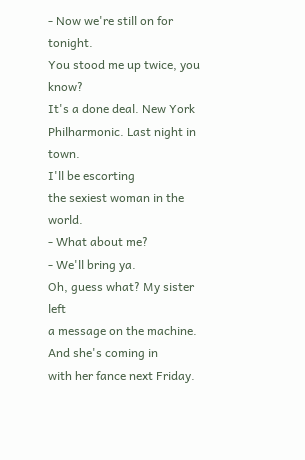- Now we're still on for tonight.
You stood me up twice, you know?
It's a done deal. New York
Philharmonic. Last night in town.
I'll be escorting
the sexiest woman in the world.
- What about me?
- We'll bring ya.
Oh, guess what? My sister left
a message on the machine.
And she's coming in
with her fance next Friday.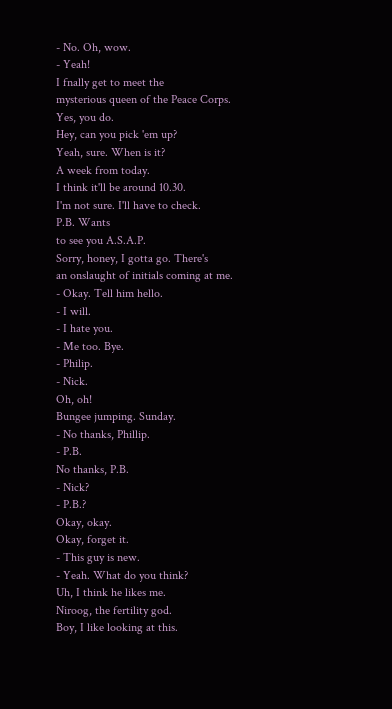- No. Oh, wow.
- Yeah!
I fnally get to meet the
mysterious queen of the Peace Corps.
Yes, you do.
Hey, can you pick 'em up?
Yeah, sure. When is it?
A week from today.
I think it'll be around 10.30.
I'm not sure. I'll have to check.
P.B. Wants
to see you A.S.A.P.
Sorry, honey, I gotta go. There's
an onslaught of initials coming at me.
- Okay. Tell him hello.
- I will.
- I hate you.
- Me too. Bye.
- Philip.
- Nick.
Oh, oh!
Bungee jumping. Sunday.
- No thanks, Phillip.
- P.B.
No thanks, P.B.
- Nick?
- P.B.?
Okay, okay.
Okay, forget it.
- This guy is new.
- Yeah. What do you think?
Uh, I think he likes me.
Niroog, the fertility god.
Boy, I like looking at this.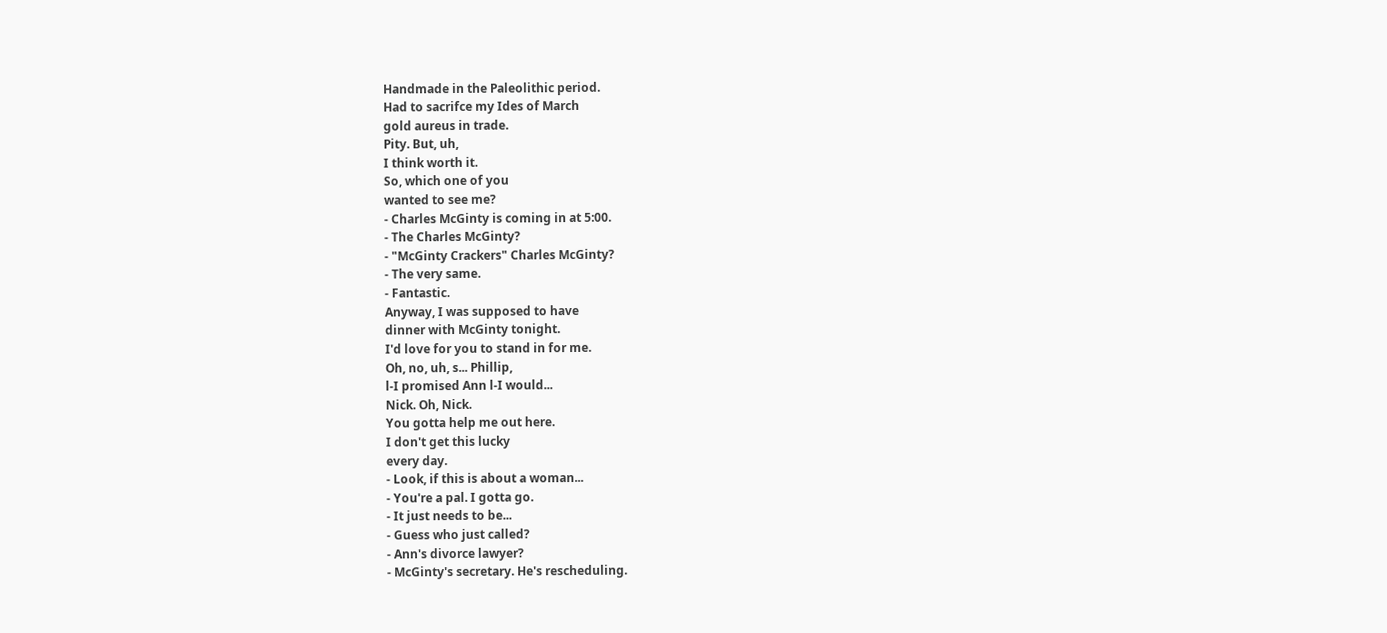Handmade in the Paleolithic period.
Had to sacrifce my Ides of March
gold aureus in trade.
Pity. But, uh,
I think worth it.
So, which one of you
wanted to see me?
- Charles McGinty is coming in at 5:00.
- The Charles McGinty?
- "McGinty Crackers" Charles McGinty?
- The very same.
- Fantastic.
Anyway, I was supposed to have
dinner with McGinty tonight.
I'd love for you to stand in for me.
Oh, no, uh, s... Phillip,
l-I promised Ann l-I would...
Nick. Oh, Nick.
You gotta help me out here.
I don't get this lucky
every day.
- Look, if this is about a woman...
- You're a pal. I gotta go.
- It just needs to be...
- Guess who just called?
- Ann's divorce lawyer?
- McGinty's secretary. He's rescheduling.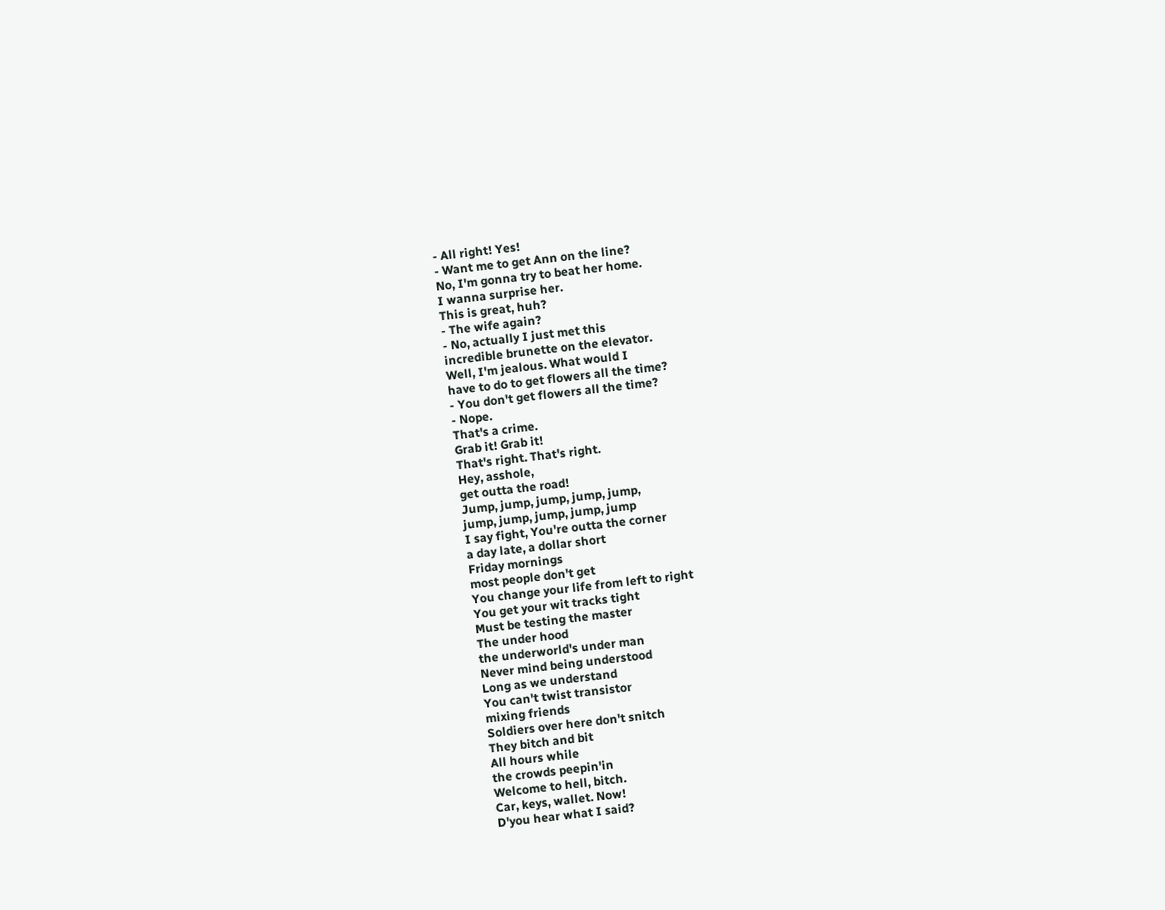- All right! Yes!
- Want me to get Ann on the line?
No, I'm gonna try to beat her home.
I wanna surprise her.
This is great, huh?
- The wife again?
- No, actually I just met this
incredible brunette on the elevator.
Well, I'm jealous. What would I
have to do to get flowers all the time?
- You don't get flowers all the time?
- Nope.
That's a crime.
Grab it! Grab it!
That's right. That's right.
Hey, asshole,
get outta the road!
Jump, jump, jump, jump, jump,
jump, jump, jump, jump, jump
I say fight, You're outta the corner
a day late, a dollar short
Friday mornings
most people don't get
You change your life from left to right
You get your wit tracks tight
Must be testing the master
The under hood
the underworld's under man
Never mind being understood
Long as we understand
You can't twist transistor
mixing friends
Soldiers over here don't snitch
They bitch and bit
All hours while
the crowds peepin'in
Welcome to hell, bitch.
Car, keys, wallet. Now!
D'you hear what I said?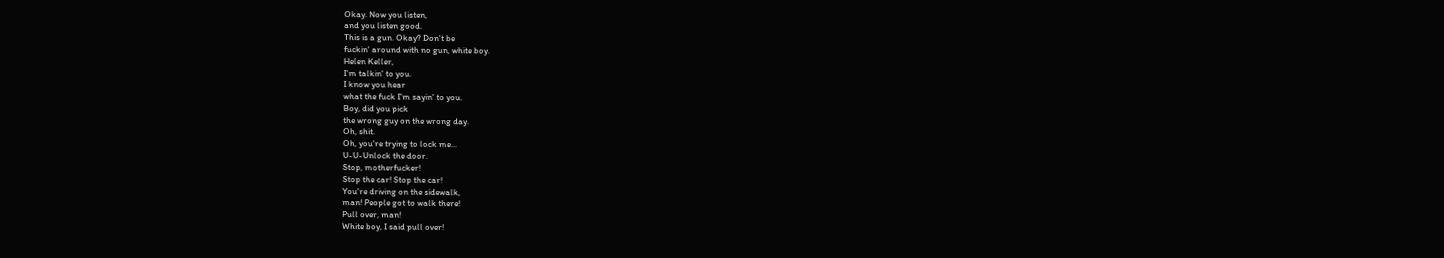Okay. Now you listen,
and you listen good.
This is a gun. Okay? Don't be
fuckin' around with no gun, white boy.
Helen Keller,
I'm talkin' to you.
I know you hear
what the fuck I'm sayin' to you.
Boy, did you pick
the wrong guy on the wrong day.
Oh, shit.
Oh, you're trying to lock me...
U-U-Unlock the door.
Stop, motherfucker!
Stop the car! Stop the car!
You're driving on the sidewalk,
man! People got to walk there!
Pull over, man!
White boy, I said pull over!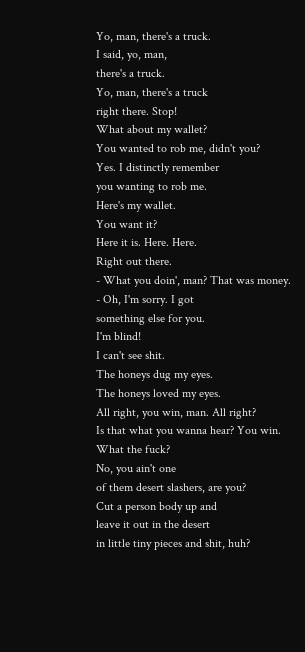Yo, man, there's a truck.
I said, yo, man,
there's a truck.
Yo, man, there's a truck
right there. Stop!
What about my wallet?
You wanted to rob me, didn't you?
Yes. I distinctly remember
you wanting to rob me.
Here's my wallet.
You want it?
Here it is. Here. Here.
Right out there.
- What you doin', man? That was money.
- Oh, I'm sorry. I got
something else for you.
I'm blind!
I can't see shit.
The honeys dug my eyes.
The honeys loved my eyes.
All right, you win, man. All right?
Is that what you wanna hear? You win.
What the fuck?
No, you ain't one
of them desert slashers, are you?
Cut a person body up and
leave it out in the desert
in little tiny pieces and shit, huh?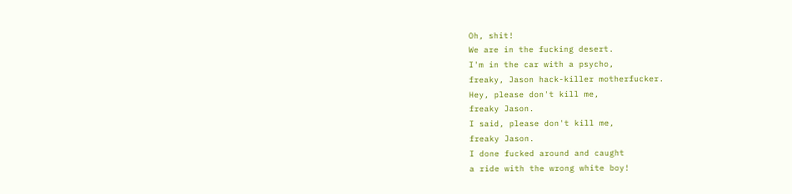Oh, shit!
We are in the fucking desert.
I'm in the car with a psycho,
freaky, Jason hack-killer motherfucker.
Hey, please don't kill me,
freaky Jason.
I said, please don't kill me,
freaky Jason.
I done fucked around and caught
a ride with the wrong white boy!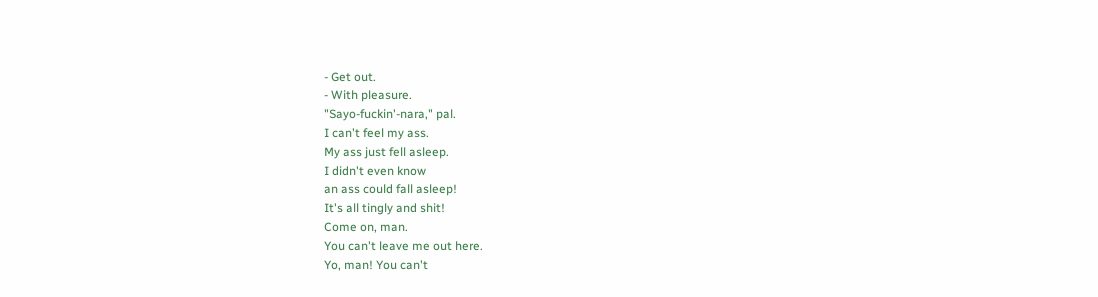- Get out.
- With pleasure.
"Sayo-fuckin'-nara," pal.
I can't feel my ass.
My ass just fell asleep.
I didn't even know
an ass could fall asleep!
It's all tingly and shit!
Come on, man.
You can't leave me out here.
Yo, man! You can't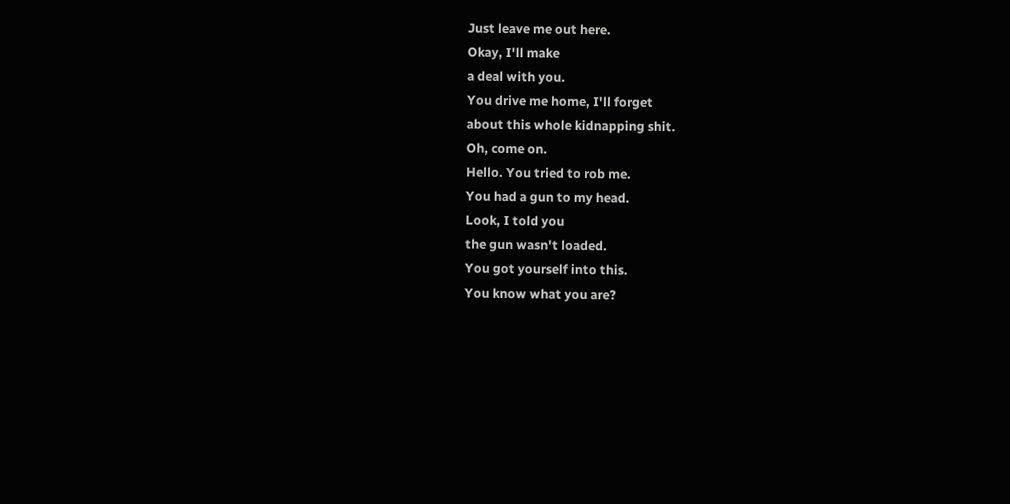Just leave me out here.
Okay, I'll make
a deal with you.
You drive me home, I'll forget
about this whole kidnapping shit.
Oh, come on.
Hello. You tried to rob me.
You had a gun to my head.
Look, I told you
the gun wasn't loaded.
You got yourself into this.
You know what you are?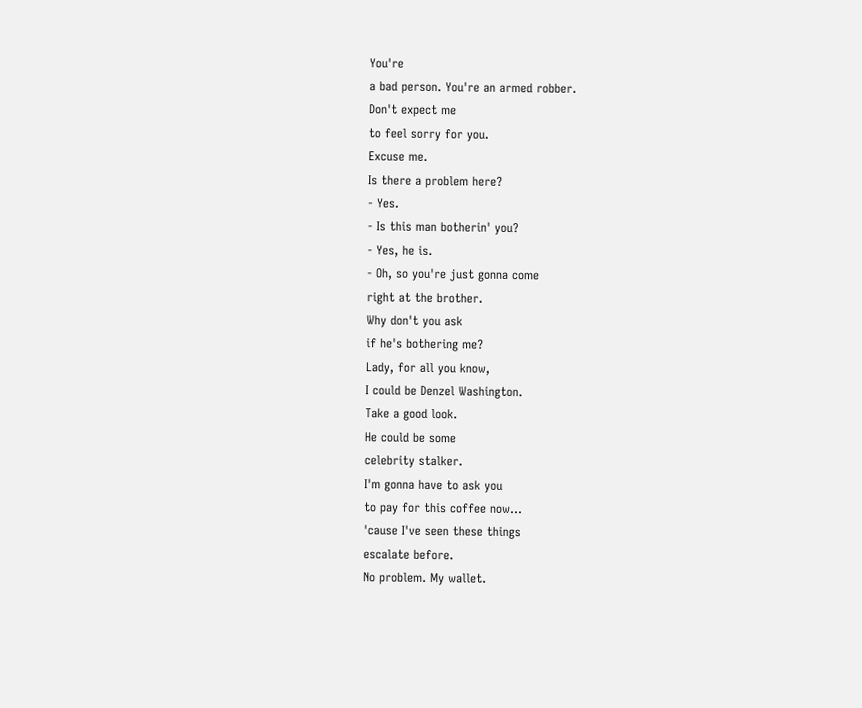You're
a bad person. You're an armed robber.
Don't expect me
to feel sorry for you.
Excuse me.
Is there a problem here?
- Yes.
- Is this man botherin' you?
- Yes, he is.
- Oh, so you're just gonna come
right at the brother.
Why don't you ask
if he's bothering me?
Lady, for all you know,
I could be Denzel Washington.
Take a good look.
He could be some
celebrity stalker.
I'm gonna have to ask you
to pay for this coffee now...
'cause I've seen these things
escalate before.
No problem. My wallet.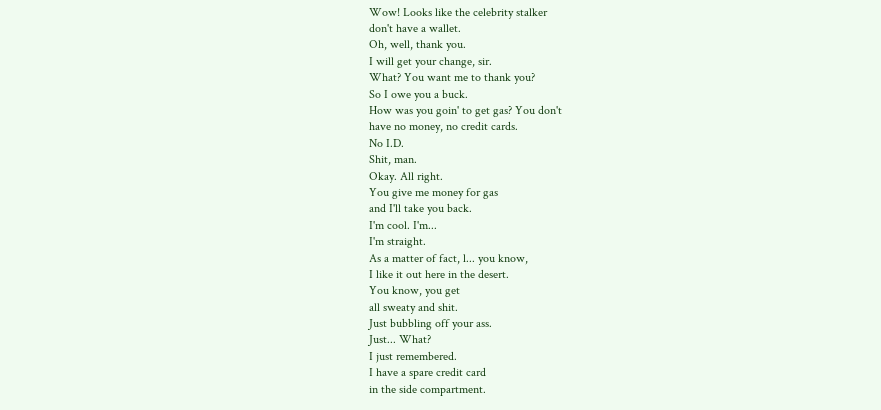Wow! Looks like the celebrity stalker
don't have a wallet.
Oh, well, thank you.
I will get your change, sir.
What? You want me to thank you?
So I owe you a buck.
How was you goin' to get gas? You don't
have no money, no credit cards.
No I.D.
Shit, man.
Okay. All right.
You give me money for gas
and I'll take you back.
I'm cool. I'm...
I'm straight.
As a matter of fact, l... you know,
I like it out here in the desert.
You know, you get
all sweaty and shit.
Just bubbling off your ass.
Just... What?
I just remembered.
I have a spare credit card
in the side compartment.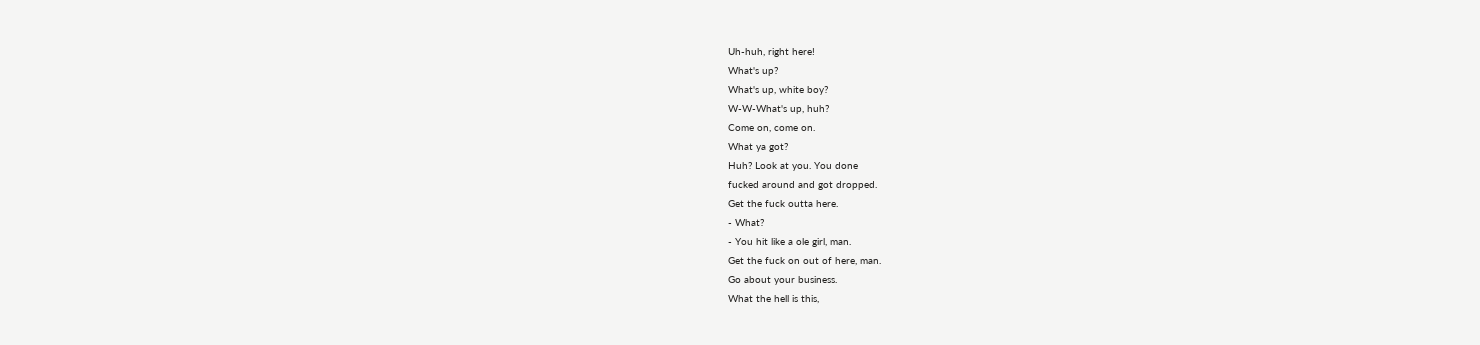Uh-huh, right here!
What's up?
What's up, white boy?
W-W-What's up, huh?
Come on, come on.
What ya got?
Huh? Look at you. You done
fucked around and got dropped.
Get the fuck outta here.
- What?
- You hit like a ole girl, man.
Get the fuck on out of here, man.
Go about your business.
What the hell is this,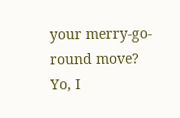your merry-go-round move?
Yo, I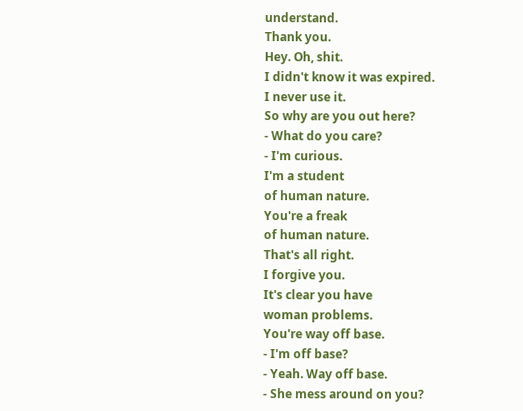understand.
Thank you.
Hey. Oh, shit.
I didn't know it was expired.
I never use it.
So why are you out here?
- What do you care?
- I'm curious.
I'm a student
of human nature.
You're a freak
of human nature.
That's all right.
I forgive you.
It's clear you have
woman problems.
You're way off base.
- I'm off base?
- Yeah. Way off base.
- She mess around on you?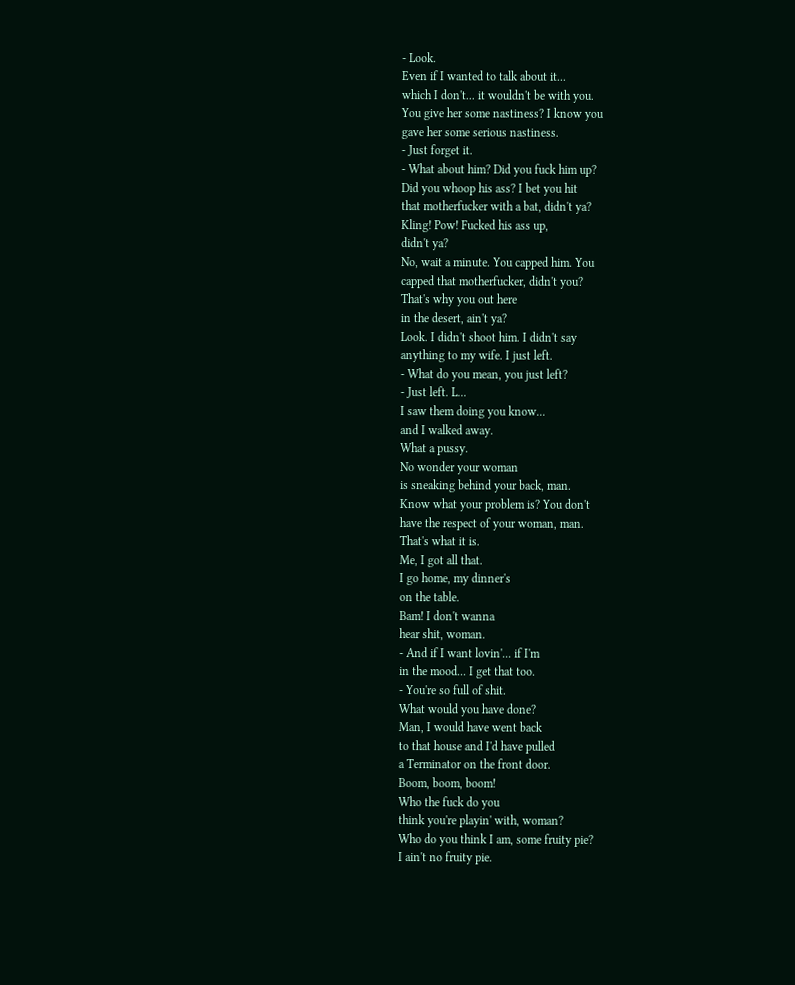- Look.
Even if I wanted to talk about it...
which I don't... it wouldn't be with you.
You give her some nastiness? I know you
gave her some serious nastiness.
- Just forget it.
- What about him? Did you fuck him up?
Did you whoop his ass? I bet you hit
that motherfucker with a bat, didn't ya?
Kling! Pow! Fucked his ass up,
didn't ya?
No, wait a minute. You capped him. You
capped that motherfucker, didn't you?
That's why you out here
in the desert, ain't ya?
Look. I didn't shoot him. I didn't say
anything to my wife. I just left.
- What do you mean, you just left?
- Just left. L...
I saw them doing you know...
and I walked away.
What a pussy.
No wonder your woman
is sneaking behind your back, man.
Know what your problem is? You don't
have the respect of your woman, man.
That's what it is.
Me, I got all that.
I go home, my dinner's
on the table.
Bam! I don't wanna
hear shit, woman.
- And if I want lovin'... if I'm
in the mood... I get that too.
- You're so full of shit.
What would you have done?
Man, I would have went back
to that house and I'd have pulled
a Terminator on the front door.
Boom, boom, boom!
Who the fuck do you
think you're playin' with, woman?
Who do you think I am, some fruity pie?
I ain't no fruity pie.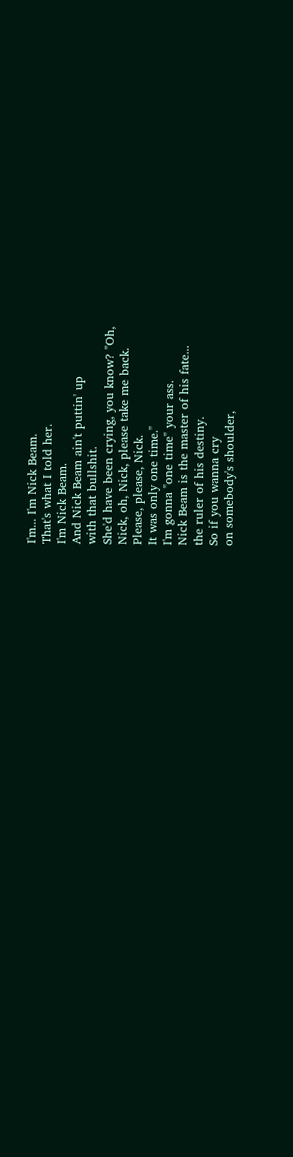I'm... I'm Nick Beam.
That's what I told her.
I'm Nick Beam.
And Nick Beam ain't puttin' up
with that bullshit.
She'd have been crying, you know? "Oh,
Nick, oh, Nick, please take me back.
Please, please, Nick.
It was only one time."
I'm gonna "one time" your ass.
Nick Beam is the master of his fate...
the ruler of his destiny.
So if you wanna cry
on somebody's shoulder,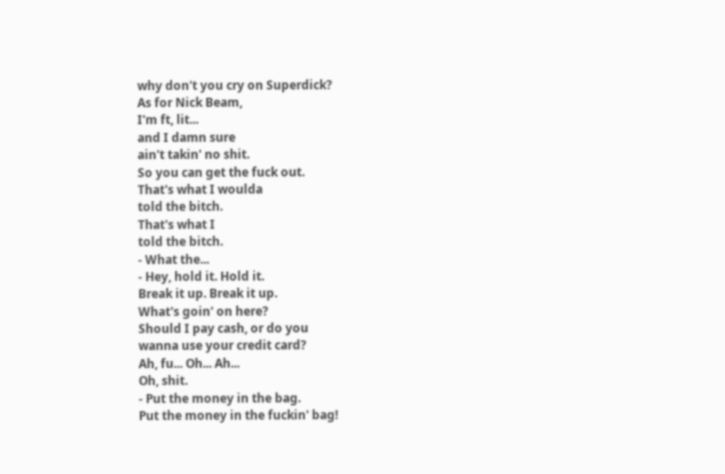why don't you cry on Superdick?
As for Nick Beam,
I'm ft, lit...
and I damn sure
ain't takin' no shit.
So you can get the fuck out.
That's what I woulda
told the bitch.
That's what I
told the bitch.
- What the...
- Hey, hold it. Hold it.
Break it up. Break it up.
What's goin' on here?
Should I pay cash, or do you
wanna use your credit card?
Ah, fu... Oh... Ah...
Oh, shit.
- Put the money in the bag.
Put the money in the fuckin' bag!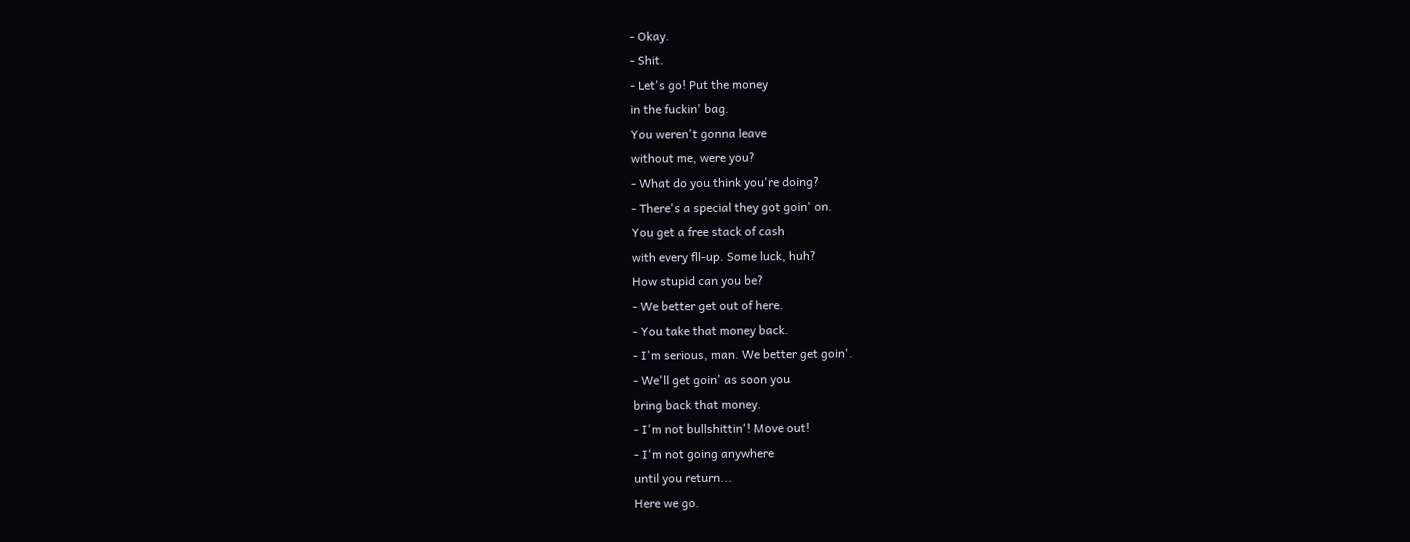- Okay.
- Shit.
- Let's go! Put the money
in the fuckin' bag.
You weren't gonna leave
without me, were you?
- What do you think you're doing?
- There's a special they got goin' on.
You get a free stack of cash
with every fll-up. Some luck, huh?
How stupid can you be?
- We better get out of here.
- You take that money back.
- I'm serious, man. We better get goin'.
- We'll get goin' as soon you
bring back that money.
- I'm not bullshittin'! Move out!
- I'm not going anywhere
until you return...
Here we go.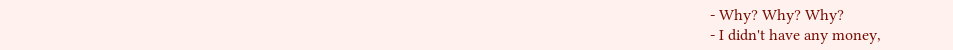- Why? Why? Why?
- I didn't have any money,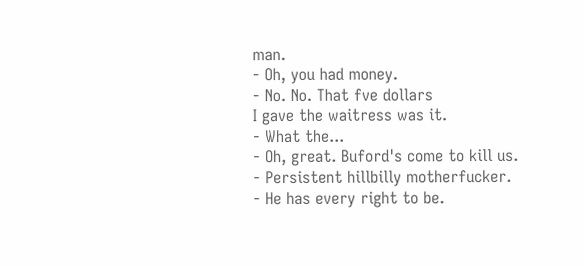man.
- Oh, you had money.
- No. No. That fve dollars
I gave the waitress was it.
- What the...
- Oh, great. Buford's come to kill us.
- Persistent hillbilly motherfucker.
- He has every right to be.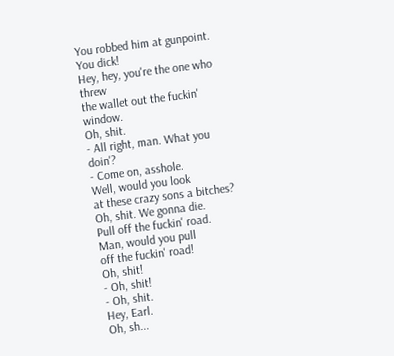You robbed him at gunpoint.
You dick!
Hey, hey, you're the one who threw
the wallet out the fuckin' window.
Oh, shit.
- All right, man. What you doin'?
- Come on, asshole.
Well, would you look
at these crazy sons a bitches?
Oh, shit. We gonna die.
Pull off the fuckin' road.
Man, would you pull
off the fuckin' road!
Oh, shit!
- Oh, shit!
- Oh, shit.
Hey, Earl.
Oh, sh...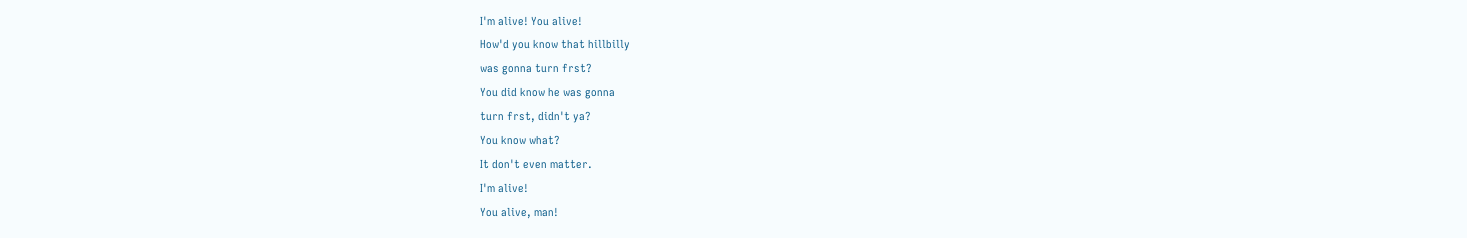I'm alive! You alive!
How'd you know that hillbilly
was gonna turn frst?
You did know he was gonna
turn frst, didn't ya?
You know what?
It don't even matter.
I'm alive!
You alive, man!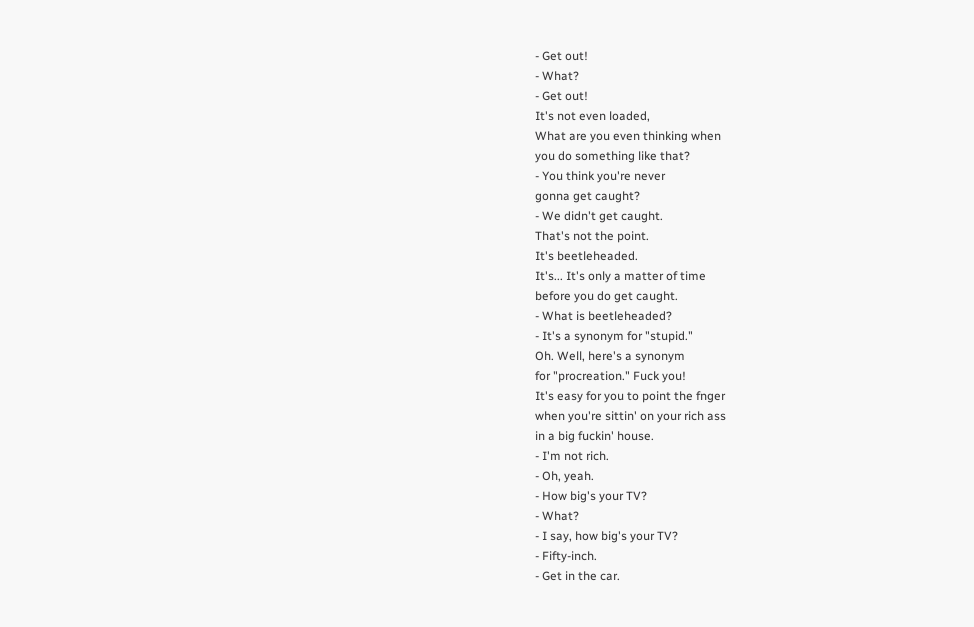- Get out!
- What?
- Get out!
It's not even loaded,
What are you even thinking when
you do something like that?
- You think you're never
gonna get caught?
- We didn't get caught.
That's not the point.
It's beetleheaded.
It's... It's only a matter of time
before you do get caught.
- What is beetleheaded?
- It's a synonym for "stupid."
Oh. Well, here's a synonym
for "procreation." Fuck you!
It's easy for you to point the fnger
when you're sittin' on your rich ass
in a big fuckin' house.
- I'm not rich.
- Oh, yeah.
- How big's your TV?
- What?
- I say, how big's your TV?
- Fifty-inch.
- Get in the car.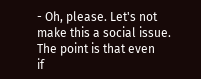- Oh, please. Let's not
make this a social issue.
The point is that even
if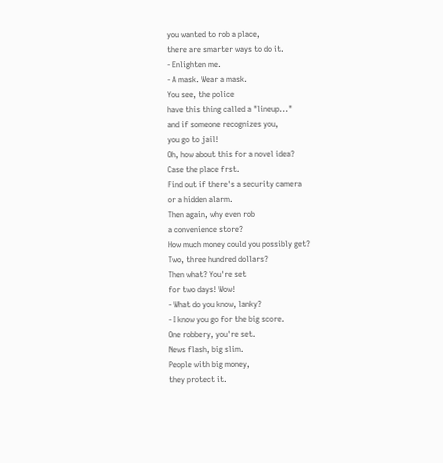you wanted to rob a place,
there are smarter ways to do it.
- Enlighten me.
- A mask. Wear a mask.
You see, the police
have this thing called a "lineup..."
and if someone recognizes you,
you go to jail!
Oh, how about this for a novel idea?
Case the place frst.
Find out if there's a security camera
or a hidden alarm.
Then again, why even rob
a convenience store?
How much money could you possibly get?
Two, three hundred dollars?
Then what? You're set
for two days! Wow!
- What do you know, lanky?
- I know you go for the big score.
One robbery, you're set.
News flash, big slim.
People with big money,
they protect it.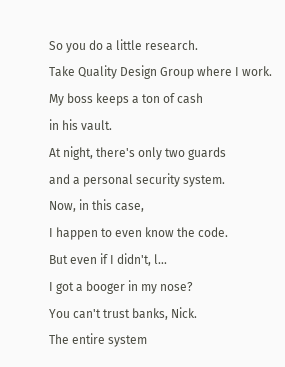So you do a little research.
Take Quality Design Group where I work.
My boss keeps a ton of cash
in his vault.
At night, there's only two guards
and a personal security system.
Now, in this case,
I happen to even know the code.
But even if I didn't, l...
I got a booger in my nose?
You can't trust banks, Nick.
The entire system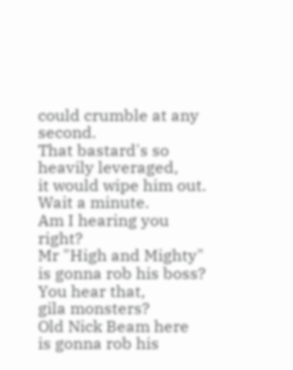could crumble at any second.
That bastard's so heavily leveraged,
it would wipe him out.
Wait a minute.
Am I hearing you right?
Mr "High and Mighty"
is gonna rob his boss?
You hear that,
gila monsters?
Old Nick Beam here
is gonna rob his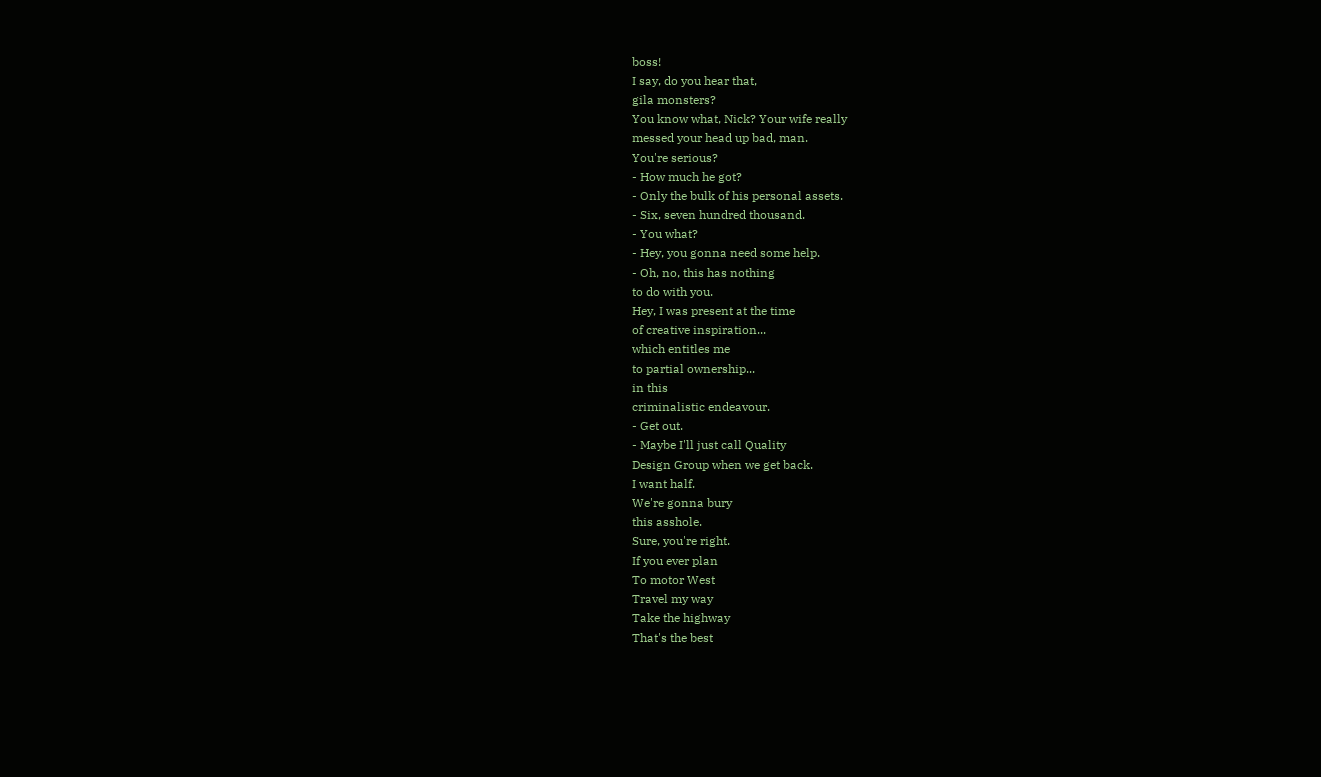boss!
I say, do you hear that,
gila monsters?
You know what, Nick? Your wife really
messed your head up bad, man.
You're serious?
- How much he got?
- Only the bulk of his personal assets.
- Six, seven hundred thousand.
- You what?
- Hey, you gonna need some help.
- Oh, no, this has nothing
to do with you.
Hey, I was present at the time
of creative inspiration...
which entitles me
to partial ownership...
in this
criminalistic endeavour.
- Get out.
- Maybe I'll just call Quality
Design Group when we get back.
I want half.
We're gonna bury
this asshole.
Sure, you're right.
If you ever plan
To motor West
Travel my way
Take the highway
That's the best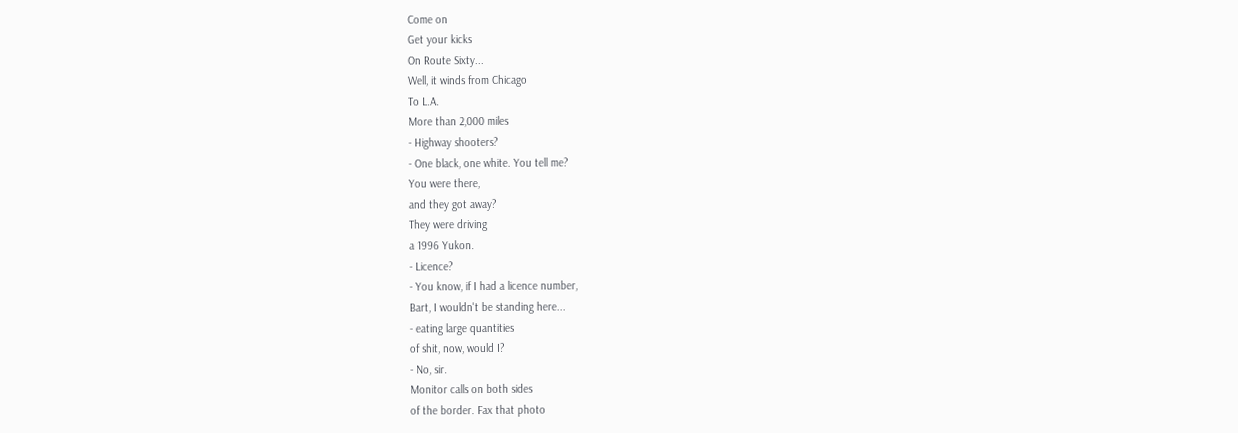Come on
Get your kicks
On Route Sixty...
Well, it winds from Chicago
To L.A.
More than 2,000 miles
- Highway shooters?
- One black, one white. You tell me?
You were there,
and they got away?
They were driving
a 1996 Yukon.
- Licence?
- You know, if I had a licence number,
Bart, I wouldn't be standing here...
- eating large quantities
of shit, now, would I?
- No, sir.
Monitor calls on both sides
of the border. Fax that photo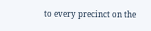to every precinct on the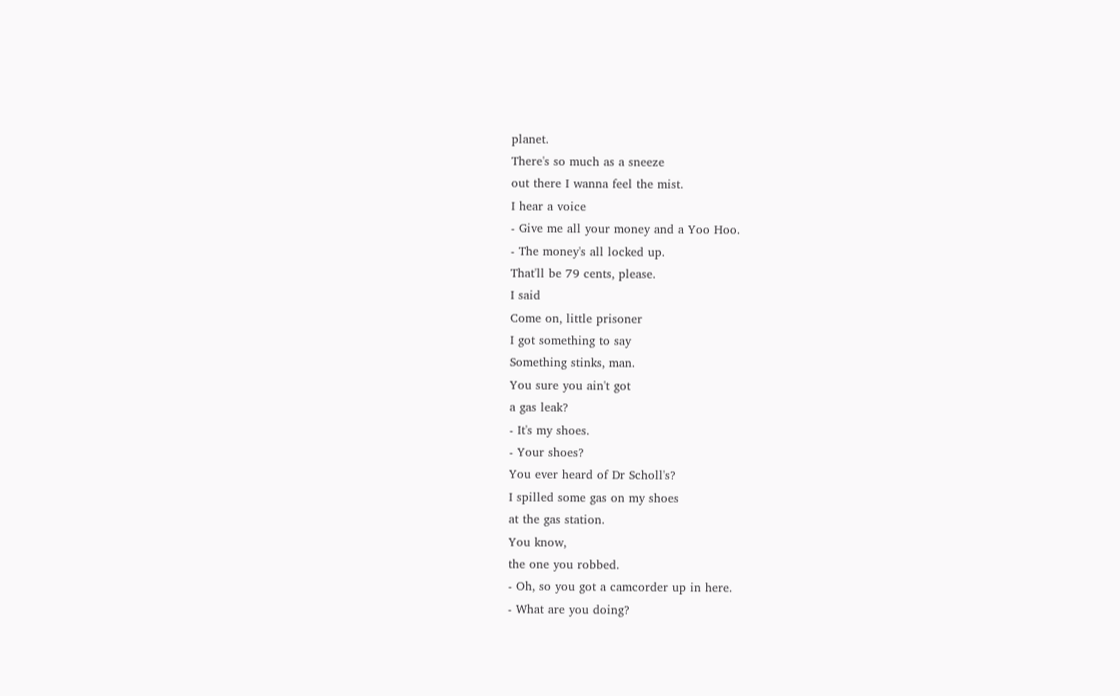planet.
There's so much as a sneeze
out there I wanna feel the mist.
I hear a voice
- Give me all your money and a Yoo Hoo.
- The money's all locked up.
That'll be 79 cents, please.
I said
Come on, little prisoner
I got something to say
Something stinks, man.
You sure you ain't got
a gas leak?
- It's my shoes.
- Your shoes?
You ever heard of Dr Scholl's?
I spilled some gas on my shoes
at the gas station.
You know,
the one you robbed.
- Oh, so you got a camcorder up in here.
- What are you doing?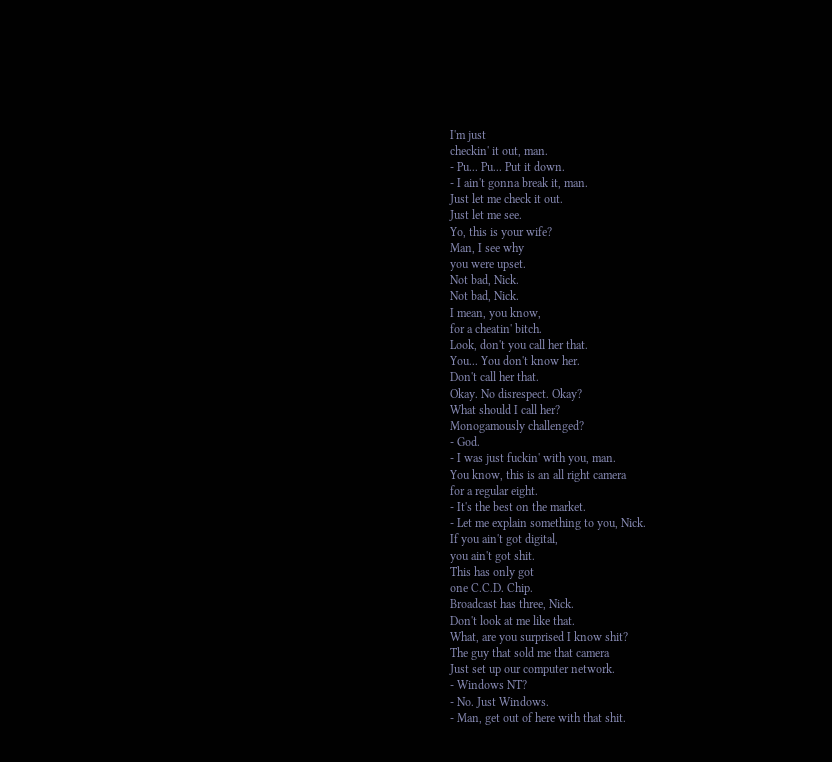I'm just
checkin' it out, man.
- Pu... Pu... Put it down.
- I ain't gonna break it, man.
Just let me check it out.
Just let me see.
Yo, this is your wife?
Man, I see why
you were upset.
Not bad, Nick.
Not bad, Nick.
I mean, you know,
for a cheatin' bitch.
Look, don't you call her that.
You... You don't know her.
Don't call her that.
Okay. No disrespect. Okay?
What should I call her?
Monogamously challenged?
- God.
- I was just fuckin' with you, man.
You know, this is an all right camera
for a regular eight.
- It's the best on the market.
- Let me explain something to you, Nick.
If you ain't got digital,
you ain't got shit.
This has only got
one C.C.D. Chip.
Broadcast has three, Nick.
Don't look at me like that.
What, are you surprised I know shit?
The guy that sold me that camera
Just set up our computer network.
- Windows NT?
- No. Just Windows.
- Man, get out of here with that shit.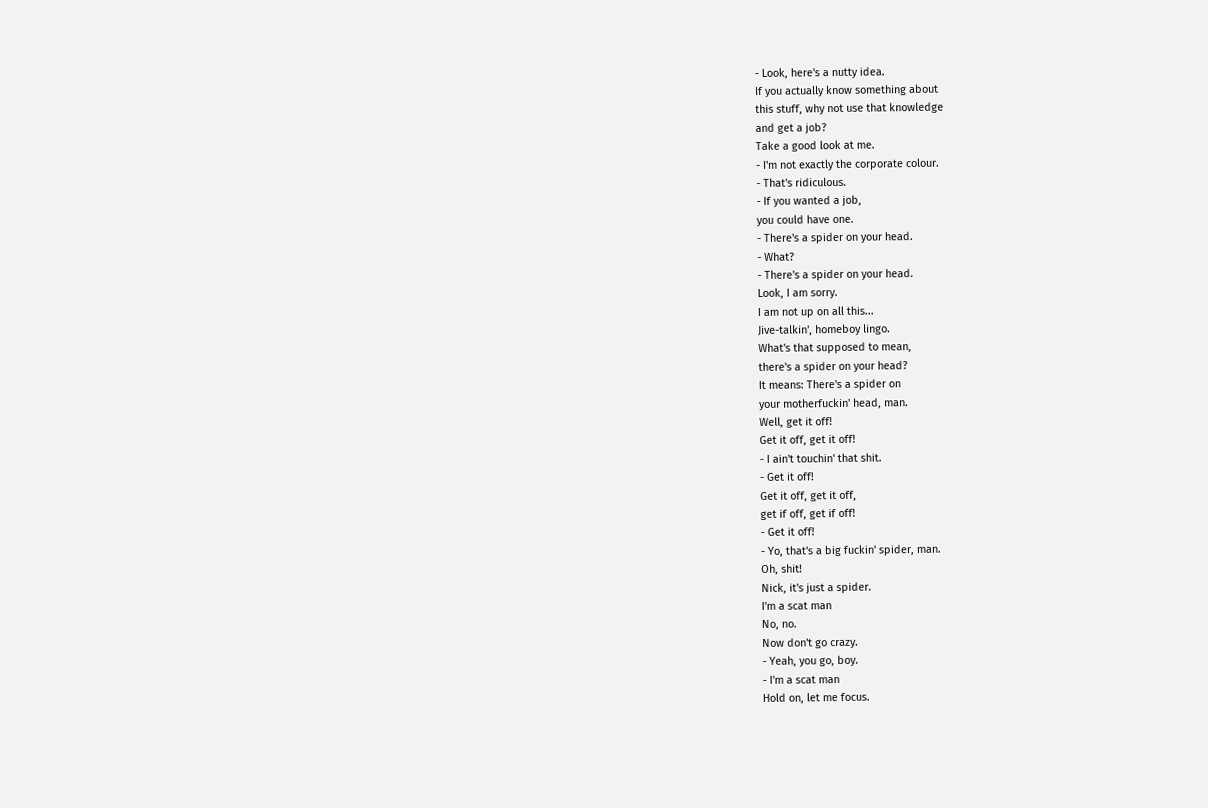- Look, here's a nutty idea.
If you actually know something about
this stuff, why not use that knowledge
and get a job?
Take a good look at me.
- I'm not exactly the corporate colour.
- That's ridiculous.
- If you wanted a job,
you could have one.
- There's a spider on your head.
- What?
- There's a spider on your head.
Look, I am sorry.
I am not up on all this...
Jive-talkin', homeboy lingo.
What's that supposed to mean,
there's a spider on your head?
It means: There's a spider on
your motherfuckin' head, man.
Well, get it off!
Get it off, get it off!
- I ain't touchin' that shit.
- Get it off!
Get it off, get it off,
get if off, get if off!
- Get it off!
- Yo, that's a big fuckin' spider, man.
Oh, shit!
Nick, it's just a spider.
I'm a scat man
No, no.
Now don't go crazy.
- Yeah, you go, boy.
- I'm a scat man
Hold on, let me focus.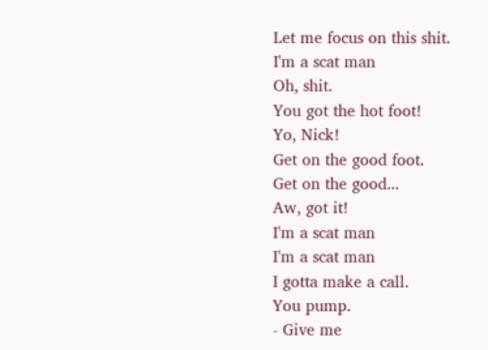Let me focus on this shit.
I'm a scat man
Oh, shit.
You got the hot foot!
Yo, Nick!
Get on the good foot.
Get on the good...
Aw, got it!
I'm a scat man
I'm a scat man
I gotta make a call.
You pump.
- Give me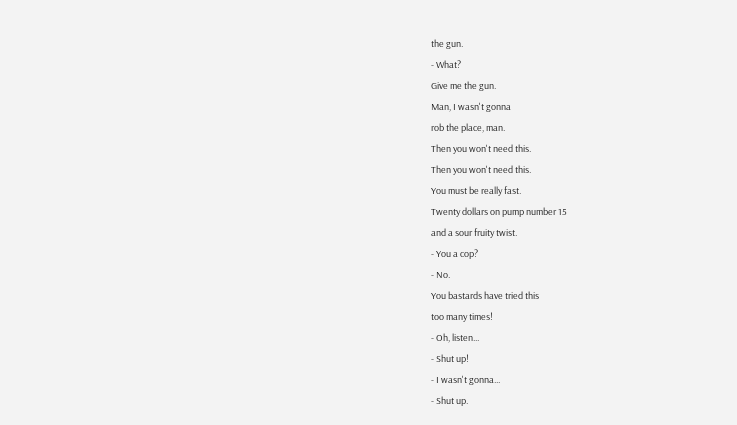the gun.
- What?
Give me the gun.
Man, I wasn't gonna
rob the place, man.
Then you won't need this.
Then you won't need this.
You must be really fast.
Twenty dollars on pump number 15
and a sour fruity twist.
- You a cop?
- No.
You bastards have tried this
too many times!
- Oh, listen...
- Shut up!
- I wasn't gonna...
- Shut up.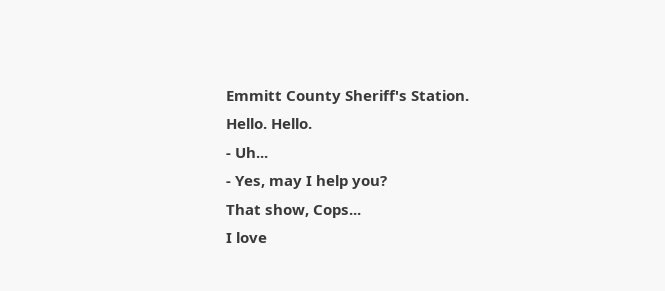Emmitt County Sheriff's Station.
Hello. Hello.
- Uh...
- Yes, may I help you?
That show, Cops...
I love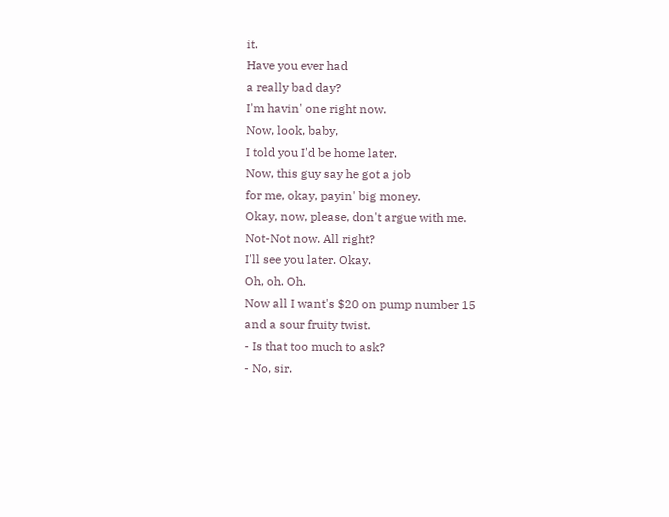it.
Have you ever had
a really bad day?
I'm havin' one right now.
Now, look, baby,
I told you I'd be home later.
Now, this guy say he got a job
for me, okay, payin' big money.
Okay, now, please, don't argue with me.
Not-Not now. All right?
I'll see you later. Okay.
Oh, oh. Oh.
Now all I want's $20 on pump number 15
and a sour fruity twist.
- Is that too much to ask?
- No, sir.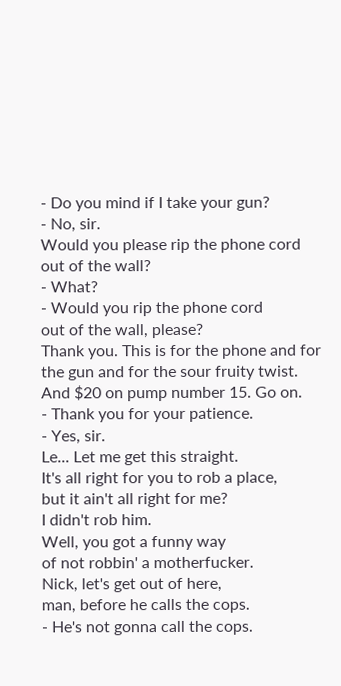- Do you mind if I take your gun?
- No, sir.
Would you please rip the phone cord
out of the wall?
- What?
- Would you rip the phone cord
out of the wall, please?
Thank you. This is for the phone and for
the gun and for the sour fruity twist.
And $20 on pump number 15. Go on.
- Thank you for your patience.
- Yes, sir.
Le... Let me get this straight.
It's all right for you to rob a place,
but it ain't all right for me?
I didn't rob him.
Well, you got a funny way
of not robbin' a motherfucker.
Nick, let's get out of here,
man, before he calls the cops.
- He's not gonna call the cops.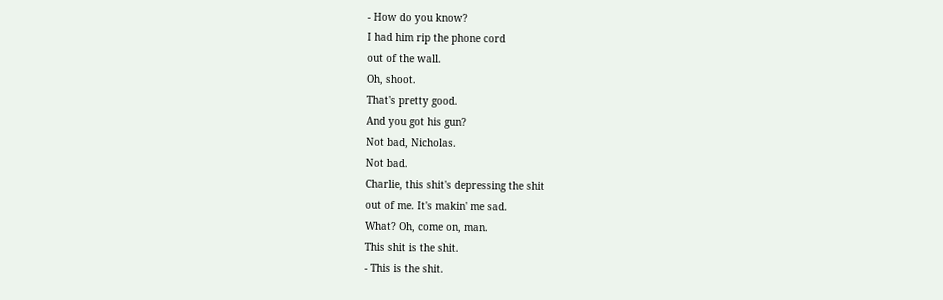- How do you know?
I had him rip the phone cord
out of the wall.
Oh, shoot.
That's pretty good.
And you got his gun?
Not bad, Nicholas.
Not bad.
Charlie, this shit's depressing the shit
out of me. It's makin' me sad.
What? Oh, come on, man.
This shit is the shit.
- This is the shit.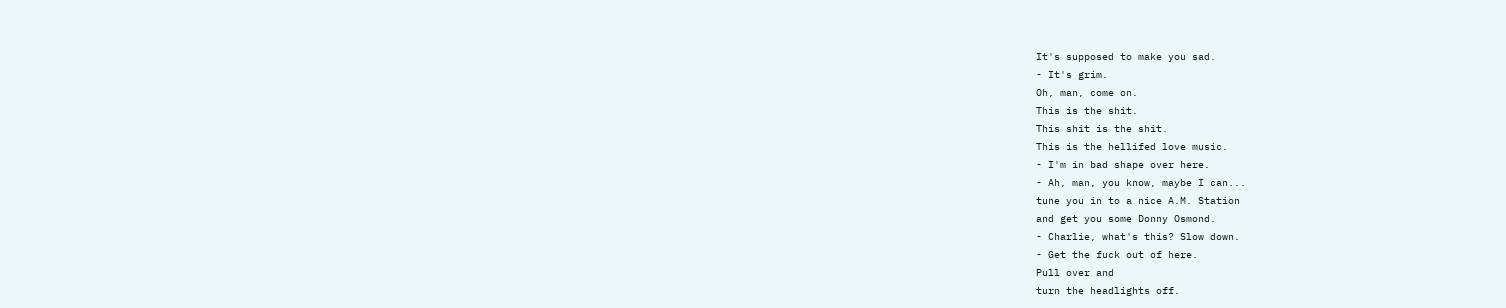It's supposed to make you sad.
- It's grim.
Oh, man, come on.
This is the shit.
This shit is the shit.
This is the hellifed love music.
- I'm in bad shape over here.
- Ah, man, you know, maybe I can...
tune you in to a nice A.M. Station
and get you some Donny Osmond.
- Charlie, what's this? Slow down.
- Get the fuck out of here.
Pull over and
turn the headlights off.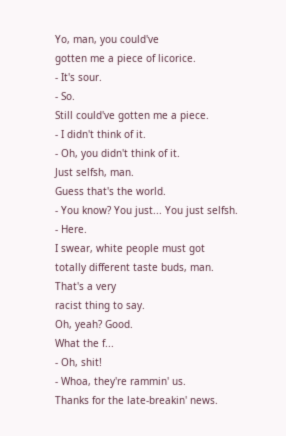Yo, man, you could've
gotten me a piece of licorice.
- It's sour.
- So.
Still could've gotten me a piece.
- I didn't think of it.
- Oh, you didn't think of it.
Just selfsh, man.
Guess that's the world.
- You know? You just... You just selfsh.
- Here.
I swear, white people must got
totally different taste buds, man.
That's a very
racist thing to say.
Oh, yeah? Good.
What the f...
- Oh, shit!
- Whoa, they're rammin' us.
Thanks for the late-breakin' news.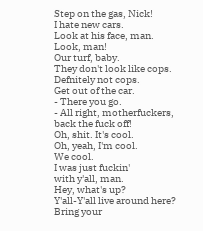Step on the gas, Nick!
I hate new cars.
Look at his face, man.
Look, man!
Our turf, baby.
They don't look like cops.
Defnitely not cops.
Get out of the car.
- There you go.
- All right, motherfuckers,
back the fuck off!
Oh, shit. It's cool.
Oh, yeah, I'm cool.
We cool.
I was just fuckin'
with y'all, man.
Hey, what's up?
Y'all-Y'all live around here?
Bring your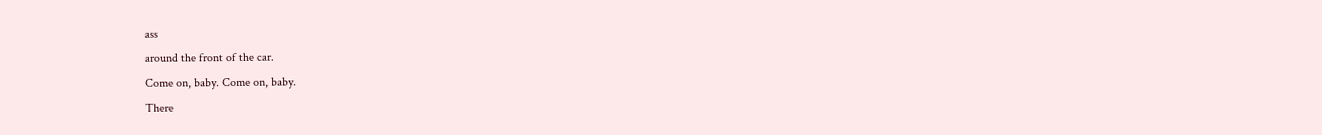ass
around the front of the car.
Come on, baby. Come on, baby.
There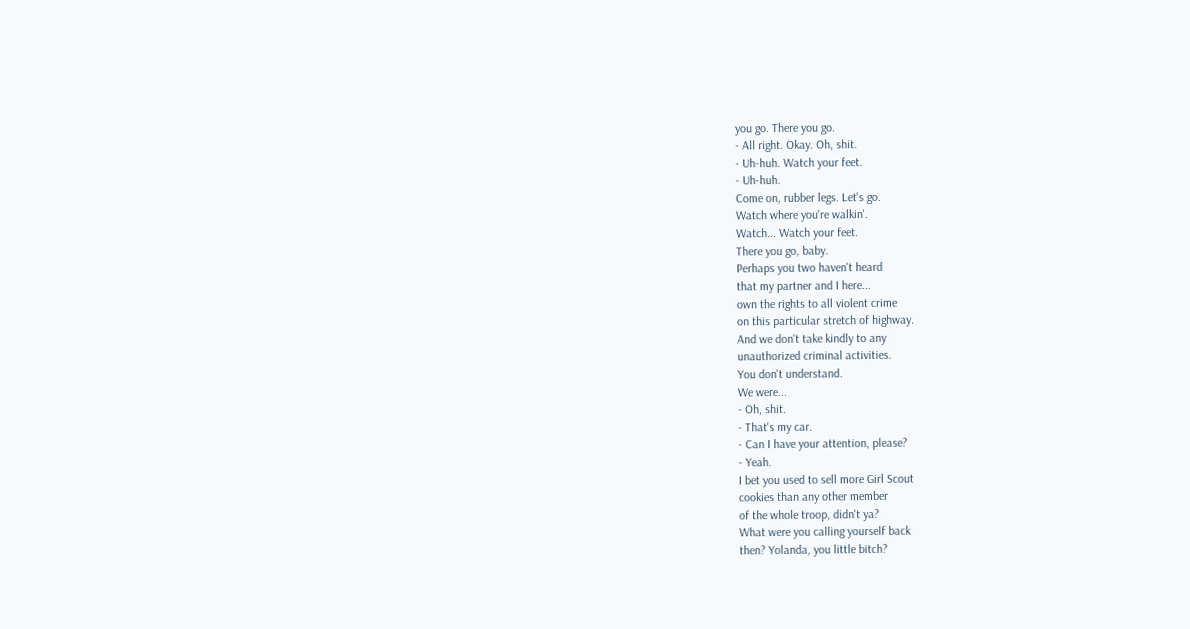you go. There you go.
- All right. Okay. Oh, shit.
- Uh-huh. Watch your feet.
- Uh-huh.
Come on, rubber legs. Let's go.
Watch where you're walkin'.
Watch... Watch your feet.
There you go, baby.
Perhaps you two haven't heard
that my partner and I here...
own the rights to all violent crime
on this particular stretch of highway.
And we don't take kindly to any
unauthorized criminal activities.
You don't understand.
We were...
- Oh, shit.
- That's my car.
- Can I have your attention, please?
- Yeah.
I bet you used to sell more Girl Scout
cookies than any other member
of the whole troop, didn't ya?
What were you calling yourself back
then? Yolanda, you little bitch?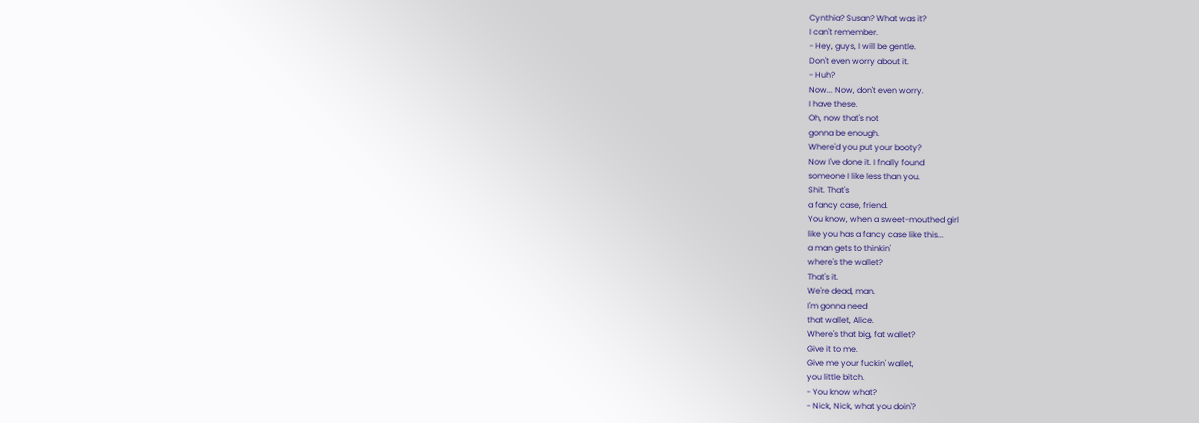Cynthia? Susan? What was it?
I can't remember.
- Hey, guys, I will be gentle.
Don't even worry about it.
- Huh?
Now... Now, don't even worry.
I have these.
Oh, now that's not
gonna be enough.
Where'd you put your booty?
Now I've done it. I fnally found
someone I like less than you.
Shit. That's
a fancy case, friend.
You know, when a sweet-mouthed girl
like you has a fancy case like this...
a man gets to thinkin'
where's the wallet?
That's it.
We're dead, man.
I'm gonna need
that wallet, Alice.
Where's that big, fat wallet?
Give it to me.
Give me your fuckin' wallet,
you little bitch.
- You know what?
- Nick, Nick, what you doin'?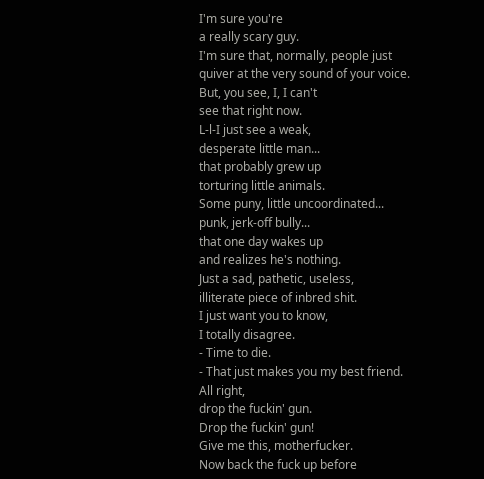I'm sure you're
a really scary guy.
I'm sure that, normally, people just
quiver at the very sound of your voice.
But, you see, I, I can't
see that right now.
L-l-I just see a weak,
desperate little man...
that probably grew up
torturing little animals.
Some puny, little uncoordinated...
punk, jerk-off bully...
that one day wakes up
and realizes he's nothing.
Just a sad, pathetic, useless,
illiterate piece of inbred shit.
I just want you to know,
I totally disagree.
- Time to die.
- That just makes you my best friend.
All right,
drop the fuckin' gun.
Drop the fuckin' gun!
Give me this, motherfucker.
Now back the fuck up before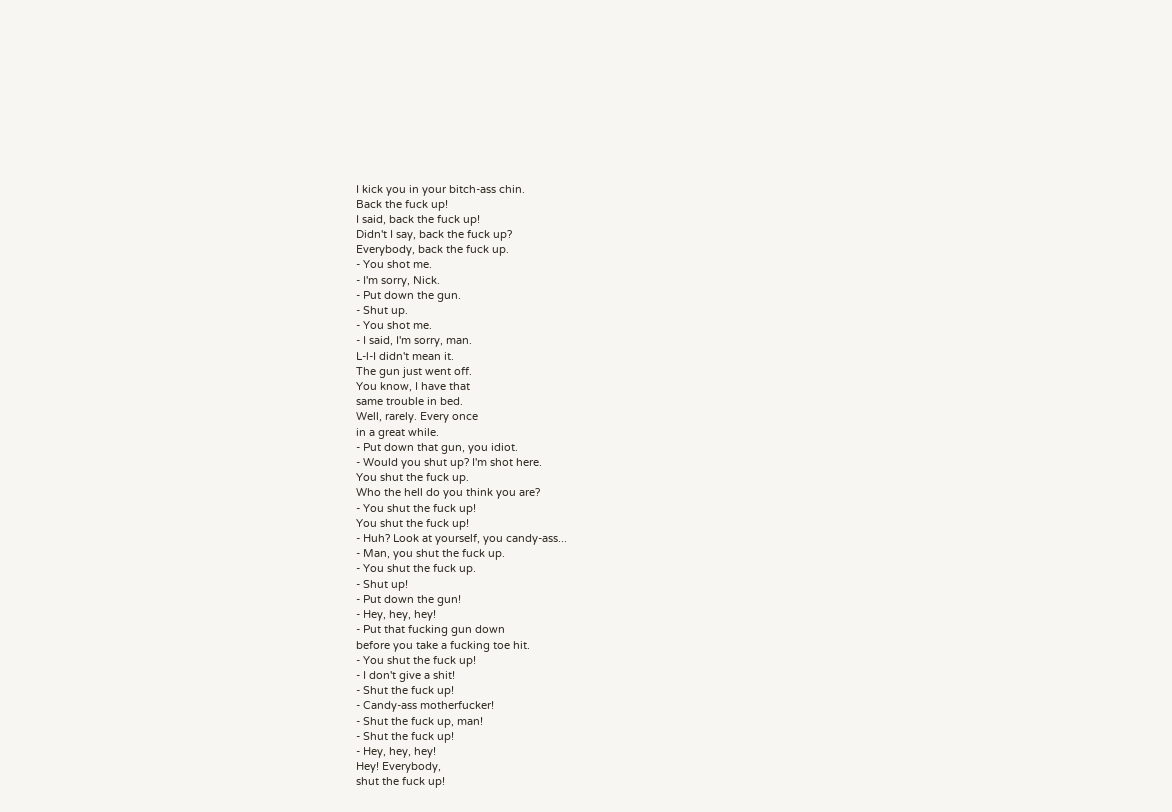I kick you in your bitch-ass chin.
Back the fuck up!
I said, back the fuck up!
Didn't I say, back the fuck up?
Everybody, back the fuck up.
- You shot me.
- I'm sorry, Nick.
- Put down the gun.
- Shut up.
- You shot me.
- I said, I'm sorry, man.
L-l-I didn't mean it.
The gun just went off.
You know, I have that
same trouble in bed.
Well, rarely. Every once
in a great while.
- Put down that gun, you idiot.
- Would you shut up? I'm shot here.
You shut the fuck up.
Who the hell do you think you are?
- You shut the fuck up!
You shut the fuck up!
- Huh? Look at yourself, you candy-ass...
- Man, you shut the fuck up.
- You shut the fuck up.
- Shut up!
- Put down the gun!
- Hey, hey, hey!
- Put that fucking gun down
before you take a fucking toe hit.
- You shut the fuck up!
- I don't give a shit!
- Shut the fuck up!
- Candy-ass motherfucker!
- Shut the fuck up, man!
- Shut the fuck up!
- Hey, hey, hey!
Hey! Everybody,
shut the fuck up!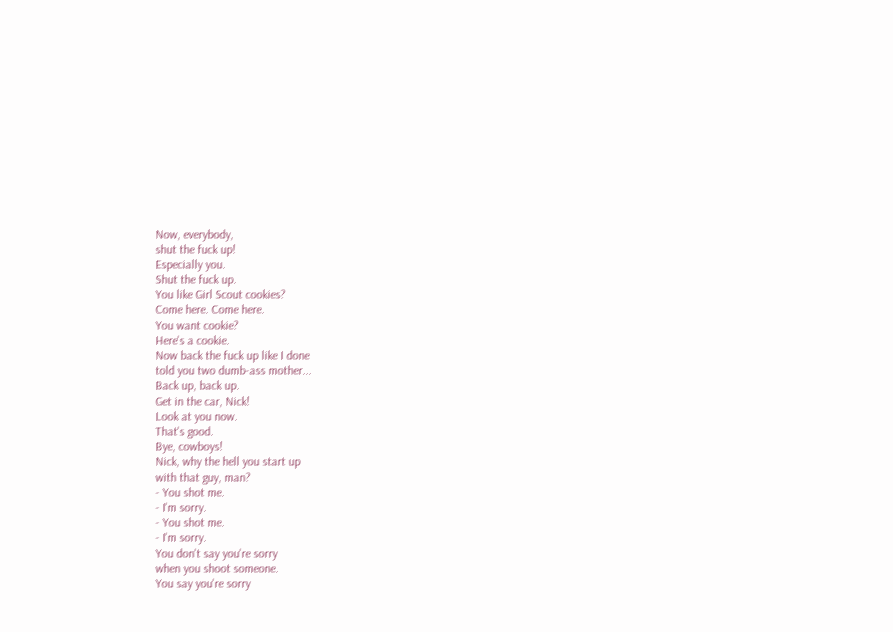Now, everybody,
shut the fuck up!
Especially you.
Shut the fuck up.
You like Girl Scout cookies?
Come here. Come here.
You want cookie?
Here's a cookie.
Now back the fuck up like I done
told you two dumb-ass mother...
Back up, back up.
Get in the car, Nick!
Look at you now.
That's good.
Bye, cowboys!
Nick, why the hell you start up
with that guy, man?
- You shot me.
- I'm sorry.
- You shot me.
- I'm sorry.
You don't say you're sorry
when you shoot someone.
You say you're sorry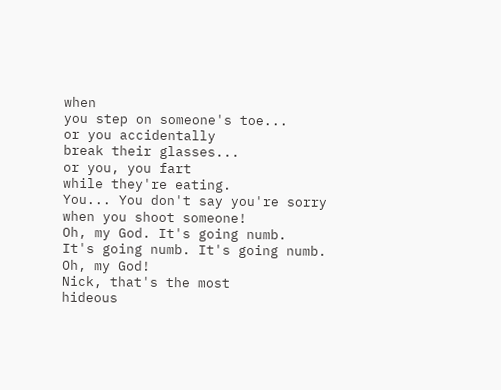when
you step on someone's toe...
or you accidentally
break their glasses...
or you, you fart
while they're eating.
You... You don't say you're sorry
when you shoot someone!
Oh, my God. It's going numb.
It's going numb. It's going numb.
Oh, my God!
Nick, that's the most
hideous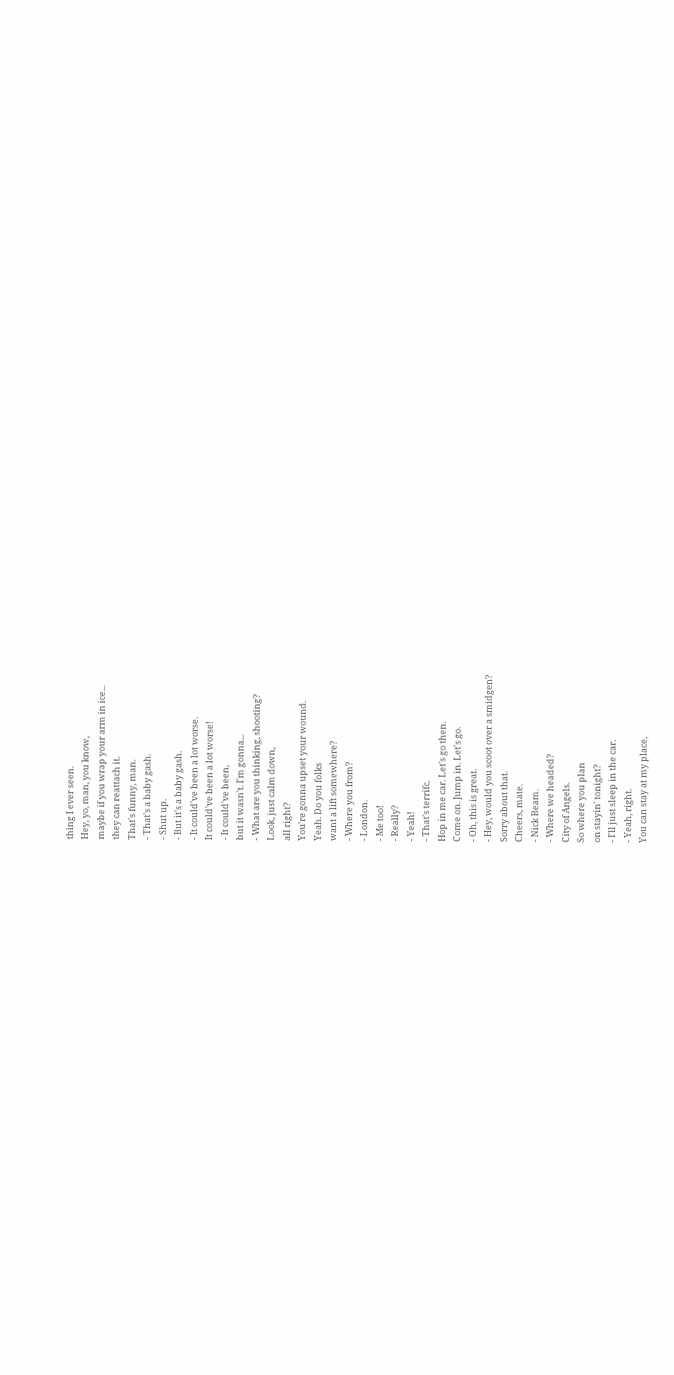thing I ever seen.
Hey, yo, man, you know,
maybe if you wrap your arm in ice...
they can reattach it.
That's funny, man.
- That's a baby gash.
- Shut up.
- But it's a baby gash.
- It could've been a lot worse.
It could've been a lot worse!
- It could've been,
but it wasn't. I'm gonna...
- What are you thinking, shooting?
Look, just calm down,
all right?
You're gonna upset your wound.
Yeah. Do you folks
want a lift somewhere?
- Where you from?
- London.
- Me too!
- Really?
- Yeah!
- That's terrifc.
Hop in me car. Let's go then.
Come on. Jump in. Let's go.
- Oh, this is great.
- Hey, would you scoot over a smidgen?
Sorry about that.
Cheers, mate.
- Nick Beam.
- Where we headed?
City of Angels.
So where you plan
on stayin' tonight?
- I'll just sleep in the car.
- Yeah, right.
You can stay at my place,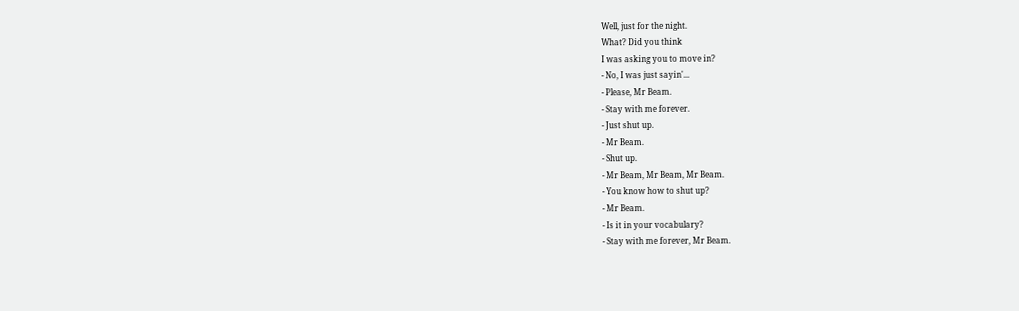Well, just for the night.
What? Did you think
I was asking you to move in?
- No, I was just sayin'...
- Please, Mr Beam.
- Stay with me forever.
- Just shut up.
- Mr Beam.
- Shut up.
- Mr Beam, Mr Beam, Mr Beam.
- You know how to shut up?
- Mr Beam.
- Is it in your vocabulary?
- Stay with me forever, Mr Beam.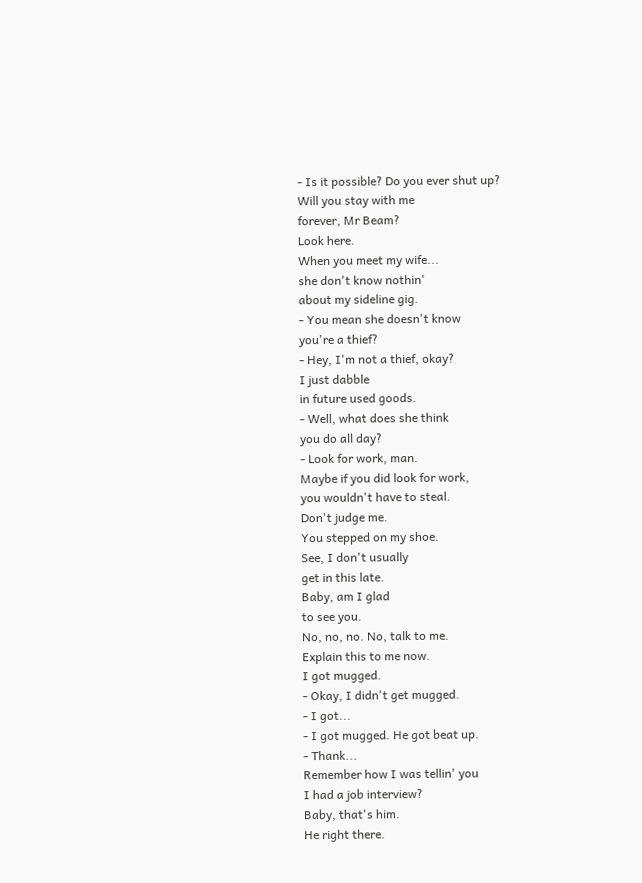- Is it possible? Do you ever shut up?
Will you stay with me
forever, Mr Beam?
Look here.
When you meet my wife...
she don't know nothin'
about my sideline gig.
- You mean she doesn't know
you're a thief?
- Hey, I'm not a thief, okay?
I just dabble
in future used goods.
- Well, what does she think
you do all day?
- Look for work, man.
Maybe if you did look for work,
you wouldn't have to steal.
Don't judge me.
You stepped on my shoe.
See, I don't usually
get in this late.
Baby, am I glad
to see you.
No, no, no. No, talk to me.
Explain this to me now.
I got mugged.
- Okay, I didn't get mugged.
- I got...
- I got mugged. He got beat up.
- Thank...
Remember how I was tellin' you
I had a job interview?
Baby, that's him.
He right there.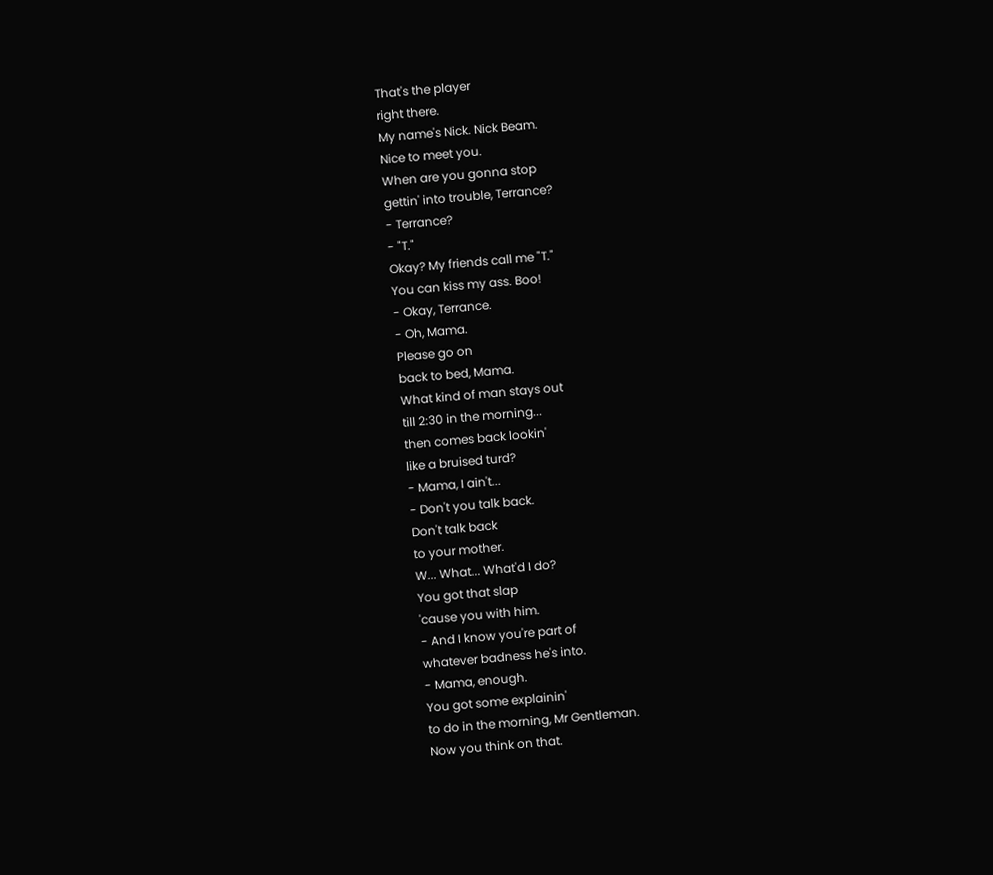That's the player
right there.
My name's Nick. Nick Beam.
Nice to meet you.
When are you gonna stop
gettin' into trouble, Terrance?
- Terrance?
- "T."
Okay? My friends call me "T."
You can kiss my ass. Boo!
- Okay, Terrance.
- Oh, Mama.
Please go on
back to bed, Mama.
What kind of man stays out
till 2:30 in the morning...
then comes back lookin'
like a bruised turd?
- Mama, I ain't...
- Don't you talk back.
Don't talk back
to your mother.
W... What... What'd I do?
You got that slap
'cause you with him.
- And I know you're part of
whatever badness he's into.
- Mama, enough.
You got some explainin'
to do in the morning, Mr Gentleman.
Now you think on that.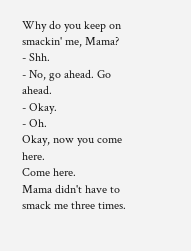Why do you keep on
smackin' me, Mama?
- Shh.
- No, go ahead. Go ahead.
- Okay.
- Oh.
Okay, now you come here.
Come here.
Mama didn't have to
smack me three times.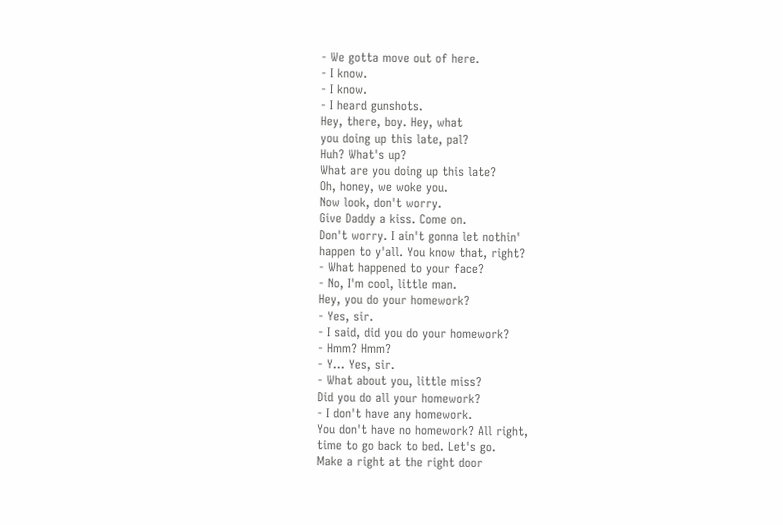- We gotta move out of here.
- I know.
- I know.
- I heard gunshots.
Hey, there, boy. Hey, what
you doing up this late, pal?
Huh? What's up?
What are you doing up this late?
Oh, honey, we woke you.
Now look, don't worry.
Give Daddy a kiss. Come on.
Don't worry. I ain't gonna let nothin'
happen to y'all. You know that, right?
- What happened to your face?
- No, I'm cool, little man.
Hey, you do your homework?
- Yes, sir.
- I said, did you do your homework?
- Hmm? Hmm?
- Y... Yes, sir.
- What about you, little miss?
Did you do all your homework?
- I don't have any homework.
You don't have no homework? All right,
time to go back to bed. Let's go.
Make a right at the right door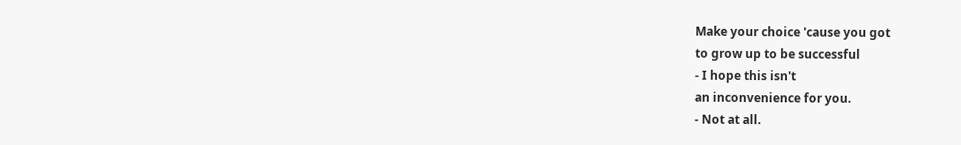Make your choice 'cause you got
to grow up to be successful
- I hope this isn't
an inconvenience for you.
- Not at all.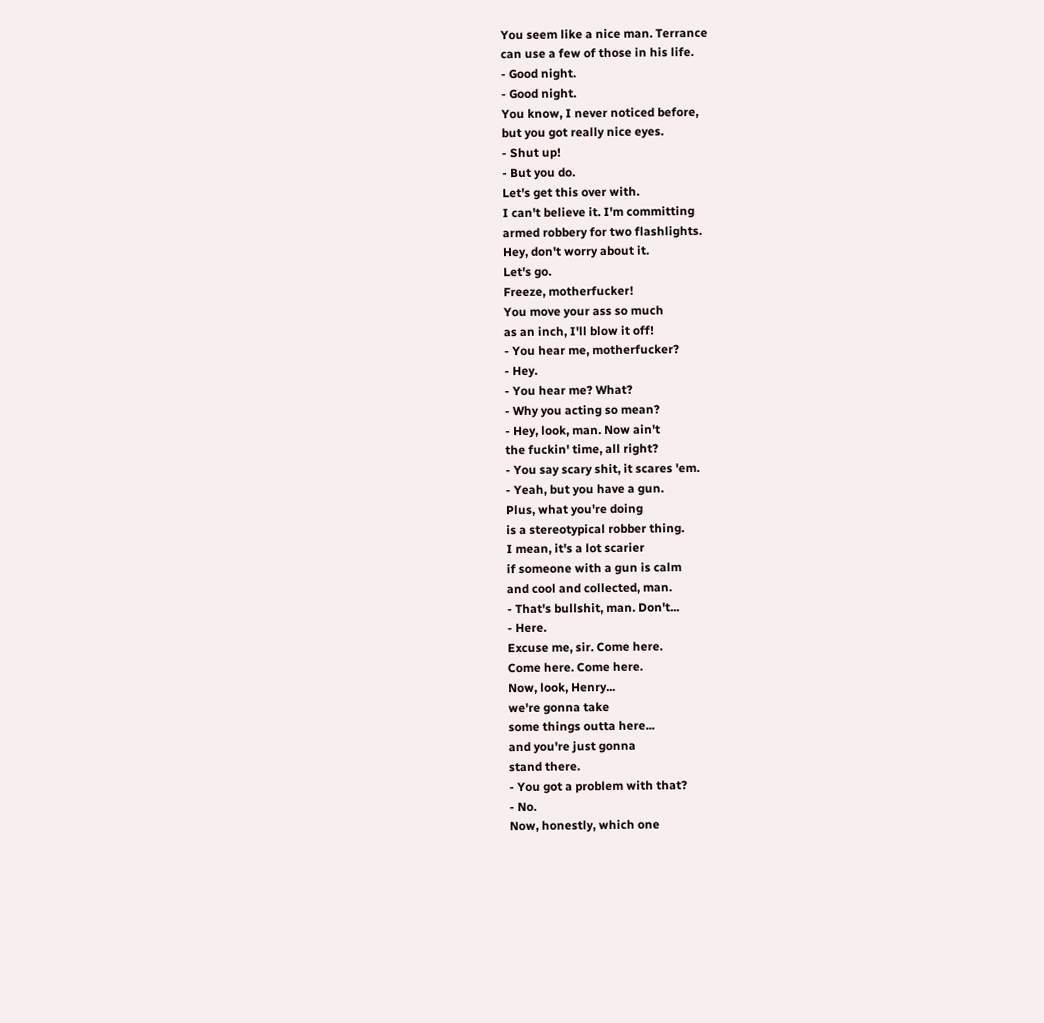You seem like a nice man. Terrance
can use a few of those in his life.
- Good night.
- Good night.
You know, I never noticed before,
but you got really nice eyes.
- Shut up!
- But you do.
Let's get this over with.
I can't believe it. I'm committing
armed robbery for two flashlights.
Hey, don't worry about it.
Let's go.
Freeze, motherfucker!
You move your ass so much
as an inch, I'll blow it off!
- You hear me, motherfucker?
- Hey.
- You hear me? What?
- Why you acting so mean?
- Hey, look, man. Now ain't
the fuckin' time, all right?
- You say scary shit, it scares 'em.
- Yeah, but you have a gun.
Plus, what you're doing
is a stereotypical robber thing.
I mean, it's a lot scarier
if someone with a gun is calm
and cool and collected, man.
- That's bullshit, man. Don't...
- Here.
Excuse me, sir. Come here.
Come here. Come here.
Now, look, Henry...
we're gonna take
some things outta here...
and you're just gonna
stand there.
- You got a problem with that?
- No.
Now, honestly, which one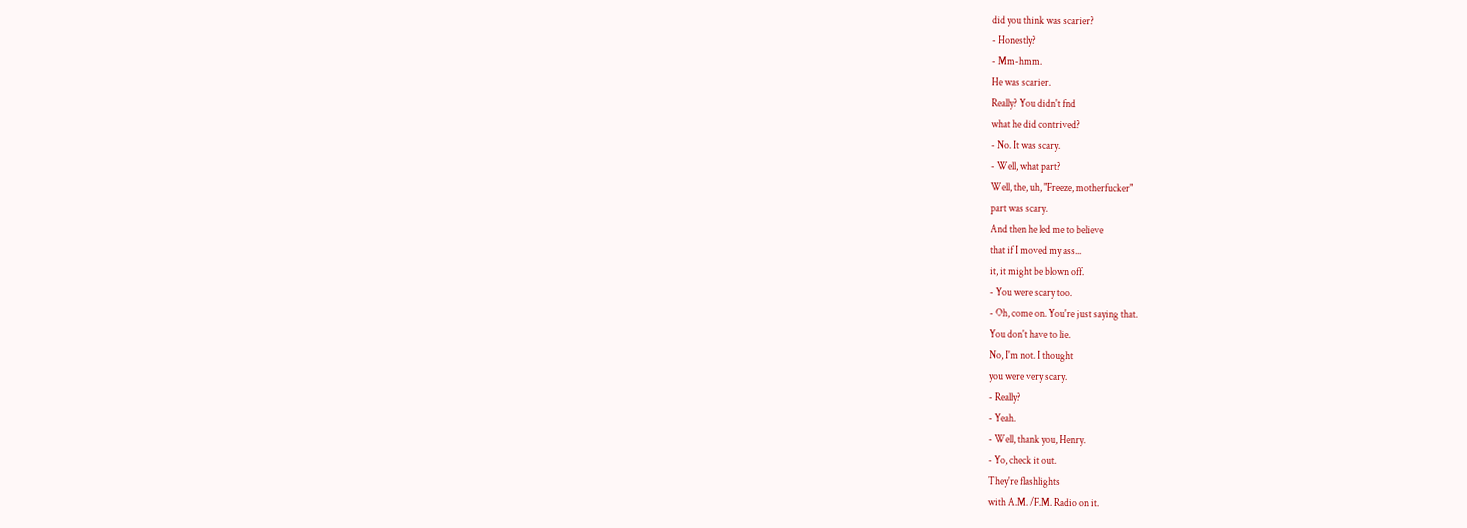did you think was scarier?
- Honestly?
- Mm-hmm.
He was scarier.
Really? You didn't fnd
what he did contrived?
- No. It was scary.
- Well, what part?
Well, the, uh, "Freeze, motherfucker"
part was scary.
And then he led me to believe
that if I moved my ass...
it, it might be blown off.
- You were scary too.
- Oh, come on. You're just saying that.
You don't have to lie.
No, I'm not. I thought
you were very scary.
- Really?
- Yeah.
- Well, thank you, Henry.
- Yo, check it out.
They're flashlights
with A.M. /F.M. Radio on it.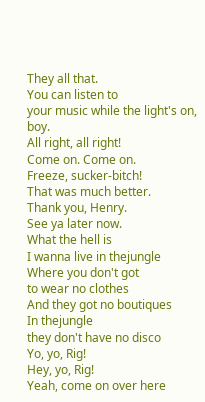They all that.
You can listen to
your music while the light's on, boy.
All right, all right!
Come on. Come on.
Freeze, sucker-bitch!
That was much better.
Thank you, Henry.
See ya later now.
What the hell is
I wanna live in thejungle
Where you don't got
to wear no clothes
And they got no boutiques
In thejungle
they don't have no disco
Yo, yo, Rig!
Hey, yo, Rig!
Yeah, come on over here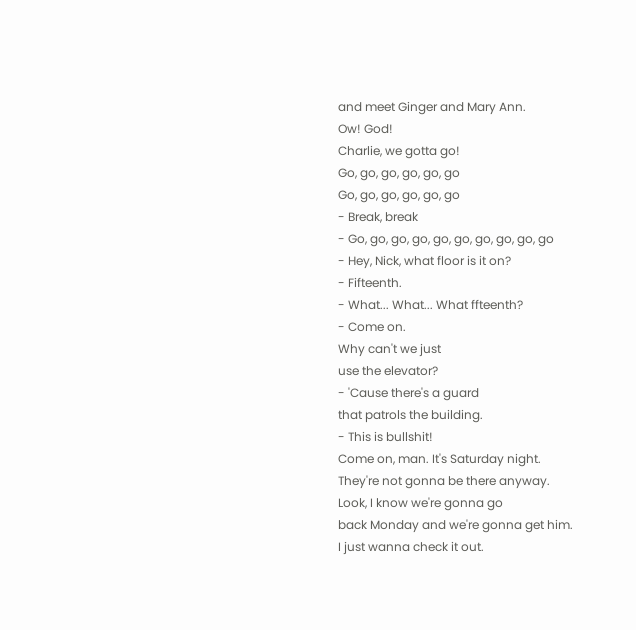and meet Ginger and Mary Ann.
Ow! God!
Charlie, we gotta go!
Go, go, go, go, go, go
Go, go, go, go, go, go
- Break, break
- Go, go, go, go, go, go, go, go, go, go
- Hey, Nick, what floor is it on?
- Fifteenth.
- What... What... What ffteenth?
- Come on.
Why can't we just
use the elevator?
- 'Cause there's a guard
that patrols the building.
- This is bullshit!
Come on, man. It's Saturday night.
They're not gonna be there anyway.
Look, I know we're gonna go
back Monday and we're gonna get him.
I just wanna check it out.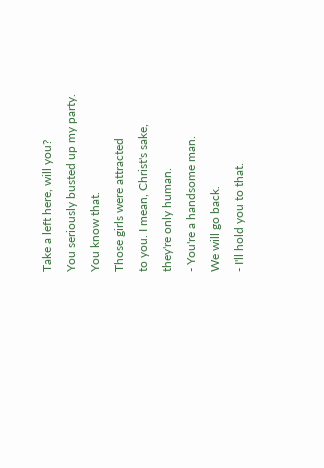Take a left here, will you?
You seriously busted up my party.
You know that.
Those girls were attracted
to you. I mean, Christ's sake,
they're only human.
- You're a handsome man.
We will go back.
- I'll hold you to that.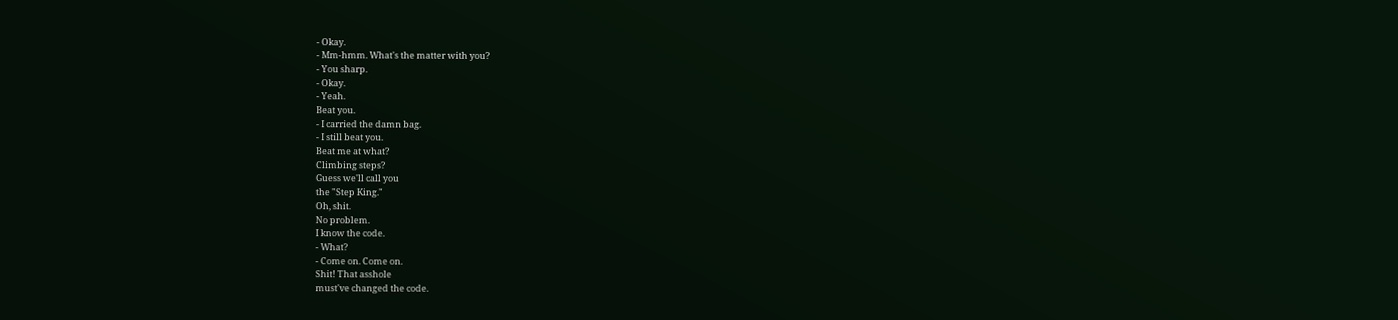- Okay.
- Mm-hmm. What's the matter with you?
- You sharp.
- Okay.
- Yeah.
Beat you.
- I carried the damn bag.
- I still beat you.
Beat me at what?
Climbing steps?
Guess we'll call you
the "Step King."
Oh, shit.
No problem.
I know the code.
- What?
- Come on. Come on.
Shit! That asshole
must've changed the code.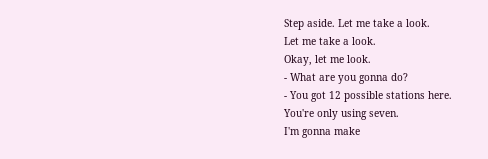Step aside. Let me take a look.
Let me take a look.
Okay, let me look.
- What are you gonna do?
- You got 12 possible stations here.
You're only using seven.
I'm gonna make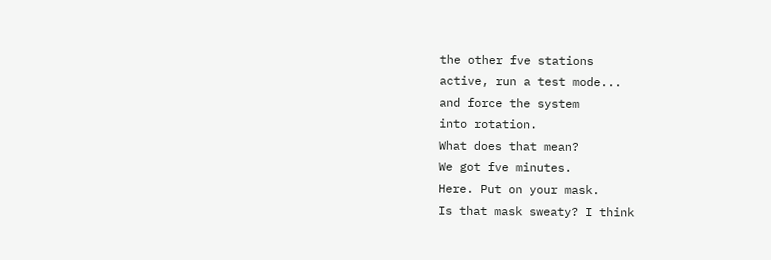the other fve stations
active, run a test mode...
and force the system
into rotation.
What does that mean?
We got fve minutes.
Here. Put on your mask.
Is that mask sweaty? I think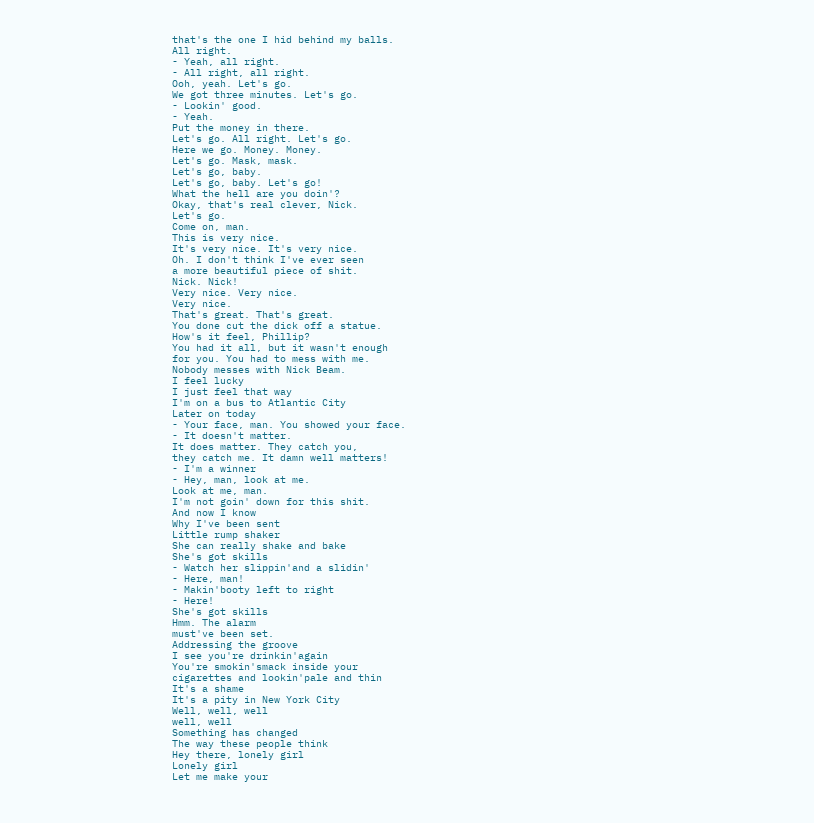that's the one I hid behind my balls.
All right.
- Yeah, all right.
- All right, all right.
Ooh, yeah. Let's go.
We got three minutes. Let's go.
- Lookin' good.
- Yeah.
Put the money in there.
Let's go. All right. Let's go.
Here we go. Money. Money.
Let's go. Mask, mask.
Let's go, baby.
Let's go, baby. Let's go!
What the hell are you doin'?
Okay, that's real clever, Nick.
Let's go.
Come on, man.
This is very nice.
It's very nice. It's very nice.
Oh. I don't think I've ever seen
a more beautiful piece of shit.
Nick. Nick!
Very nice. Very nice.
Very nice.
That's great. That's great.
You done cut the dick off a statue.
How's it feel, Phillip?
You had it all, but it wasn't enough
for you. You had to mess with me.
Nobody messes with Nick Beam.
I feel lucky
I just feel that way
I'm on a bus to Atlantic City
Later on today
- Your face, man. You showed your face.
- It doesn't matter.
It does matter. They catch you,
they catch me. It damn well matters!
- I'm a winner
- Hey, man, look at me.
Look at me, man.
I'm not goin' down for this shit.
And now I know
Why I've been sent
Little rump shaker
She can really shake and bake
She's got skills
- Watch her slippin'and a slidin'
- Here, man!
- Makin'booty left to right
- Here!
She's got skills
Hmm. The alarm
must've been set.
Addressing the groove
I see you're drinkin'again
You're smokin'smack inside your
cigarettes and lookin'pale and thin
It's a shame
It's a pity in New York City
Well, well, well
well, well
Something has changed
The way these people think
Hey there, lonely girl
Lonely girl
Let me make your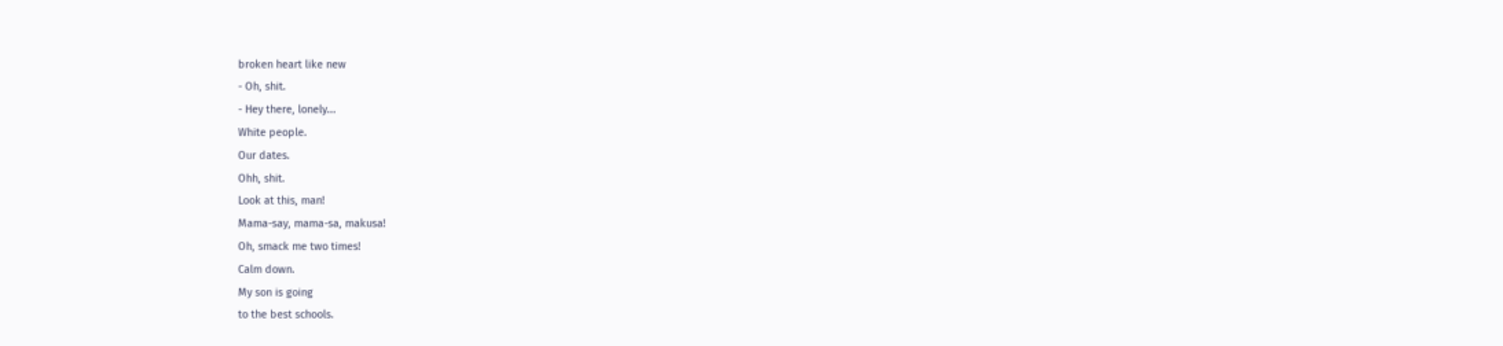broken heart like new
- Oh, shit.
- Hey there, lonely...
White people.
Our dates.
Ohh, shit.
Look at this, man!
Mama-say, mama-sa, makusa!
Oh, smack me two times!
Calm down.
My son is going
to the best schools.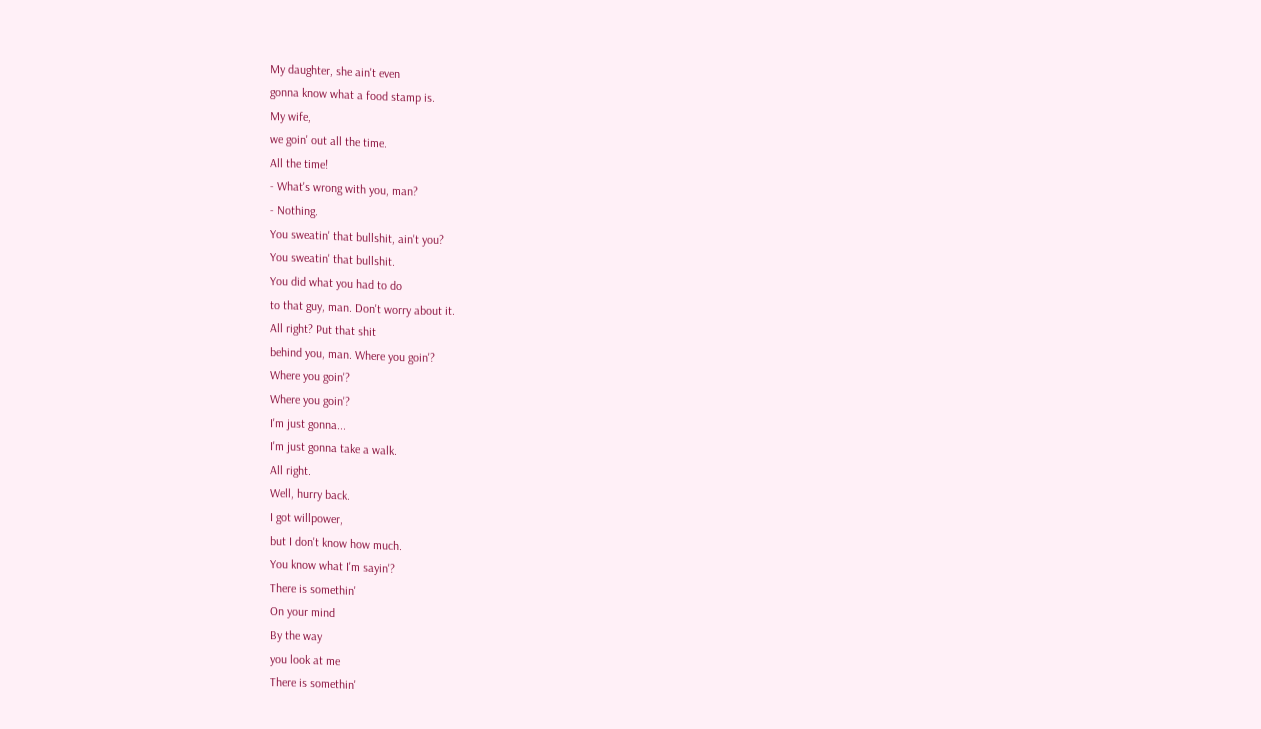My daughter, she ain't even
gonna know what a food stamp is.
My wife,
we goin' out all the time.
All the time!
- What's wrong with you, man?
- Nothing.
You sweatin' that bullshit, ain't you?
You sweatin' that bullshit.
You did what you had to do
to that guy, man. Don't worry about it.
All right? Put that shit
behind you, man. Where you goin'?
Where you goin'?
Where you goin'?
I'm just gonna...
I'm just gonna take a walk.
All right.
Well, hurry back.
I got willpower,
but I don't know how much.
You know what I'm sayin'?
There is somethin'
On your mind
By the way
you look at me
There is somethin'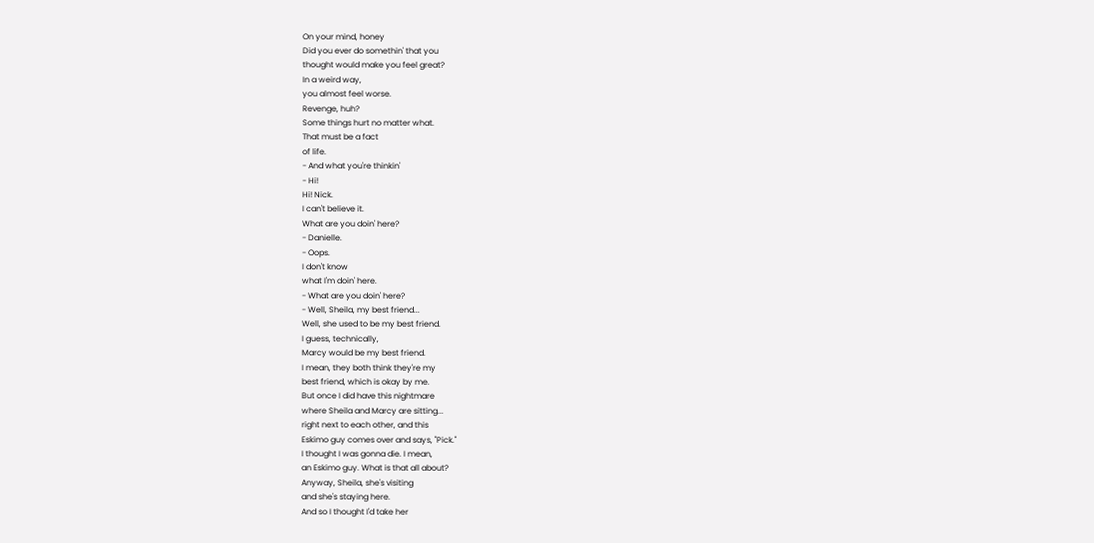On your mind, honey
Did you ever do somethin' that you
thought would make you feel great?
In a weird way,
you almost feel worse.
Revenge, huh?
Some things hurt no matter what.
That must be a fact
of life.
- And what you're thinkin'
- Hi!
Hi! Nick.
I can't believe it.
What are you doin' here?
- Danielle.
- Oops.
I don't know
what I'm doin' here.
- What are you doin' here?
- Well, Sheila, my best friend...
Well, she used to be my best friend.
I guess, technically,
Marcy would be my best friend.
I mean, they both think they're my
best friend, which is okay by me.
But once I did have this nightmare
where Sheila and Marcy are sitting...
right next to each other, and this
Eskimo guy comes over and says, "Pick."
I thought I was gonna die. I mean,
an Eskimo guy. What is that all about?
Anyway, Sheila, she's visiting
and she's staying here.
And so I thought I'd take her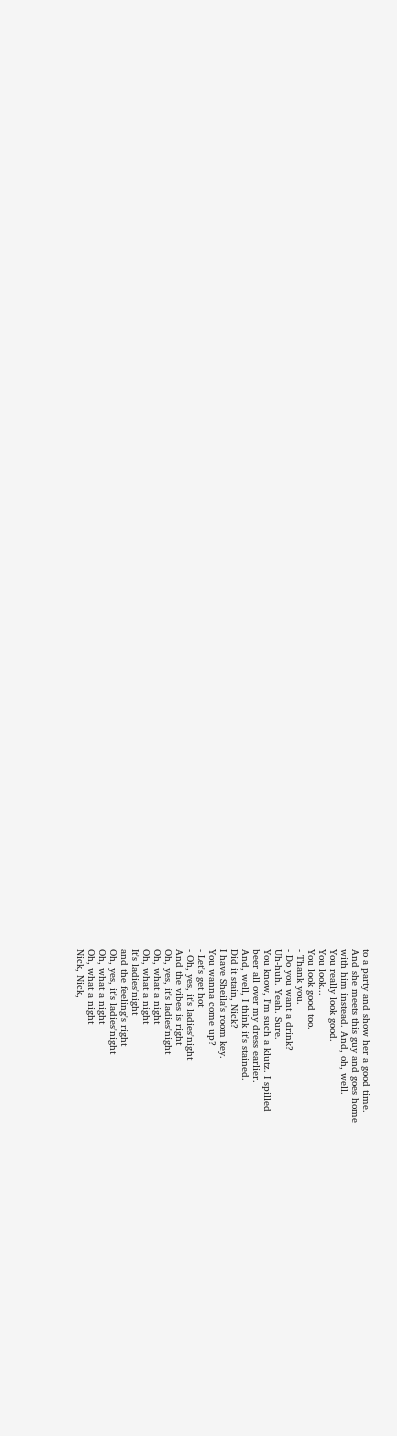to a party and show her a good time.
And she meets this guy and goes home
with him instead. And, oh, well.
You really look good.
You look...
You look good too.
- Thank you.
- Do you want a drink?
Uh-huh. Yeah. Sure.
You know, I'm such a klutz. I spilled
beer all over my dress earlier.
And, well, I think it's stained.
Did it stain, Nick?
I have Sheila's room key.
You wanna come up?
- Let's get hot
- Oh, yes, it's ladies'night
And the vibes is right
Oh, yes, it's ladies'night
Oh, what a night
Oh, what a night
It's ladies'night
and the feeling's right
Oh, yes, it's ladies'night
Oh, what a night
Oh, what a night
Nick, Nick,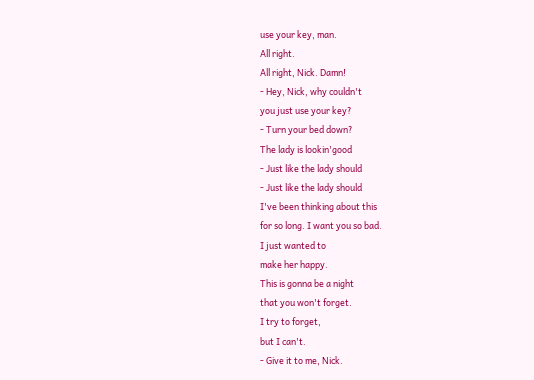use your key, man.
All right.
All right, Nick. Damn!
- Hey, Nick, why couldn't
you just use your key?
- Turn your bed down?
The lady is lookin'good
- Just like the lady should
- Just like the lady should
I've been thinking about this
for so long. I want you so bad.
I just wanted to
make her happy.
This is gonna be a night
that you won't forget.
I try to forget,
but I can't.
- Give it to me, Nick.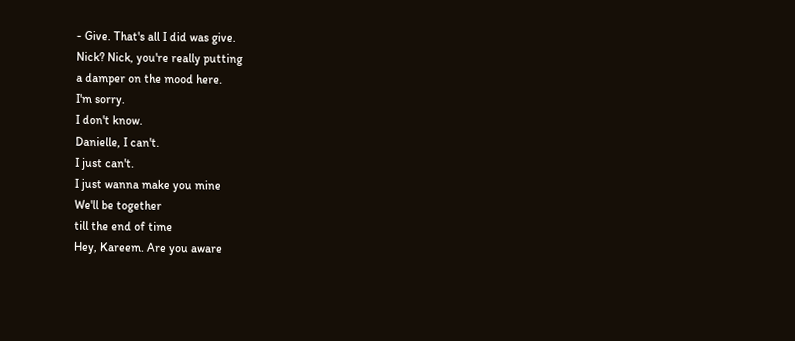- Give. That's all I did was give.
Nick? Nick, you're really putting
a damper on the mood here.
I'm sorry.
I don't know.
Danielle, I can't.
I just can't.
I just wanna make you mine
We'll be together
till the end of time
Hey, Kareem. Are you aware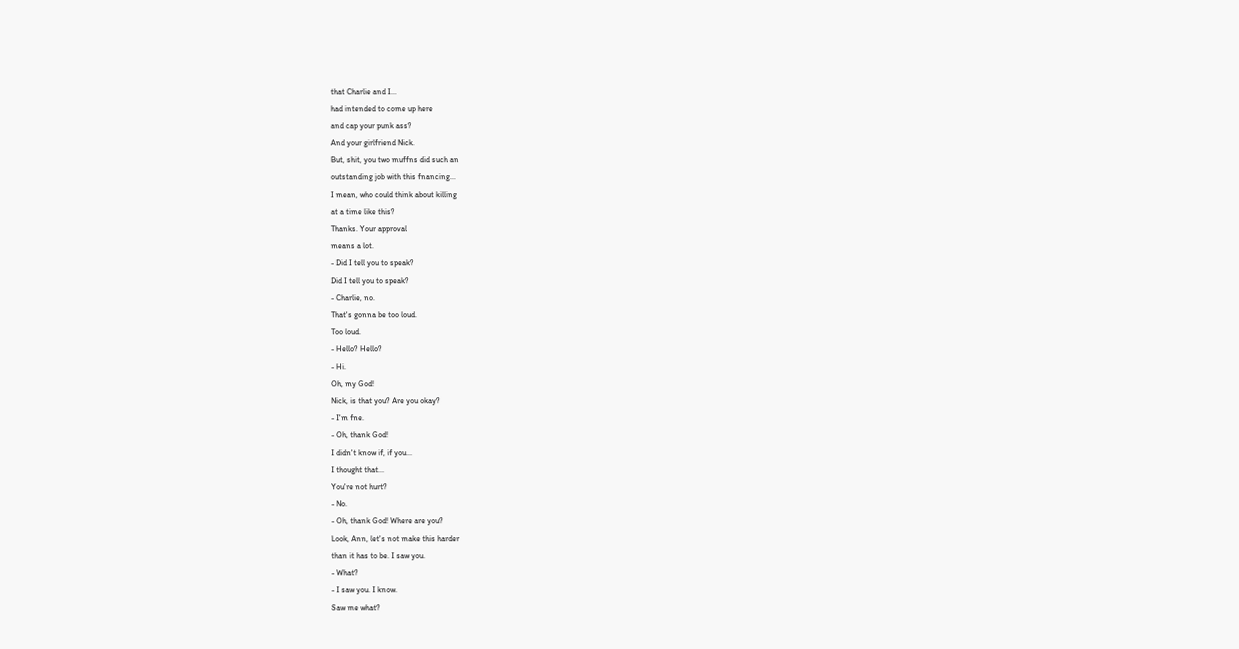that Charlie and I...
had intended to come up here
and cap your punk ass?
And your girlfriend Nick.
But, shit, you two muffns did such an
outstanding job with this fnancing...
I mean, who could think about killing
at a time like this?
Thanks. Your approval
means a lot.
- Did I tell you to speak?
Did I tell you to speak?
- Charlie, no.
That's gonna be too loud.
Too loud.
- Hello? Hello?
- Hi.
Oh, my God!
Nick, is that you? Are you okay?
- I'm fne.
- Oh, thank God!
I didn't know if, if you...
I thought that...
You're not hurt?
- No.
- Oh, thank God! Where are you?
Look, Ann, let's not make this harder
than it has to be. I saw you.
- What?
- I saw you. I know.
Saw me what?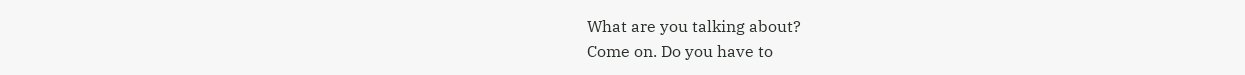What are you talking about?
Come on. Do you have to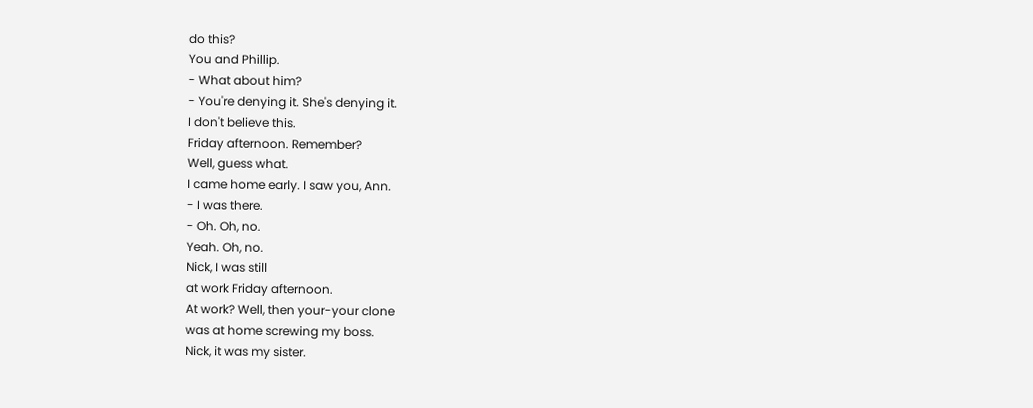do this?
You and Phillip.
- What about him?
- You're denying it. She's denying it.
I don't believe this.
Friday afternoon. Remember?
Well, guess what.
I came home early. I saw you, Ann.
- I was there.
- Oh. Oh, no.
Yeah. Oh, no.
Nick, I was still
at work Friday afternoon.
At work? Well, then your-your clone
was at home screwing my boss.
Nick, it was my sister.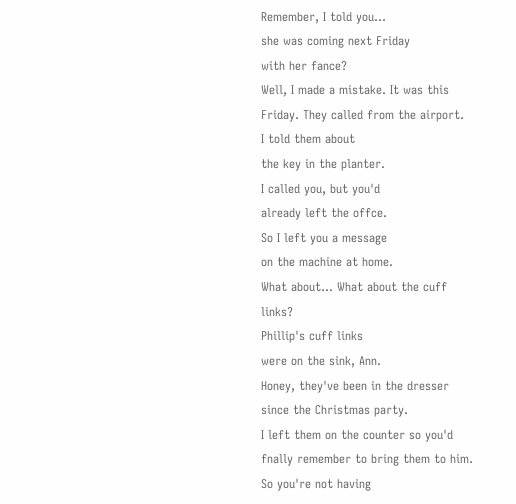Remember, I told you...
she was coming next Friday
with her fance?
Well, I made a mistake. It was this
Friday. They called from the airport.
I told them about
the key in the planter.
I called you, but you'd
already left the offce.
So I left you a message
on the machine at home.
What about... What about the cuff links?
Phillip's cuff links
were on the sink, Ann.
Honey, they've been in the dresser
since the Christmas party.
I left them on the counter so you'd
fnally remember to bring them to him.
So you're not having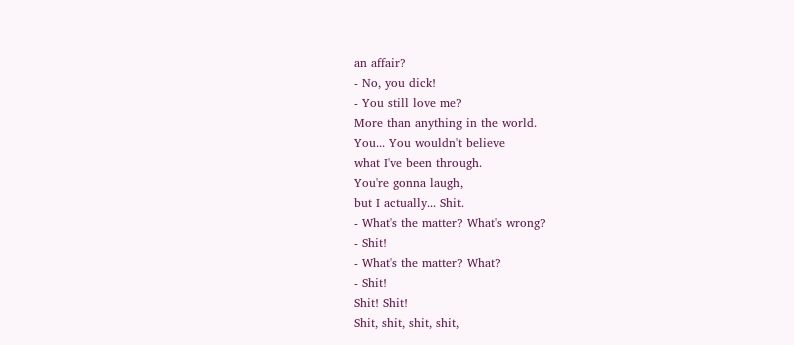an affair?
- No, you dick!
- You still love me?
More than anything in the world.
You... You wouldn't believe
what I've been through.
You're gonna laugh,
but I actually... Shit.
- What's the matter? What's wrong?
- Shit!
- What's the matter? What?
- Shit!
Shit! Shit!
Shit, shit, shit, shit,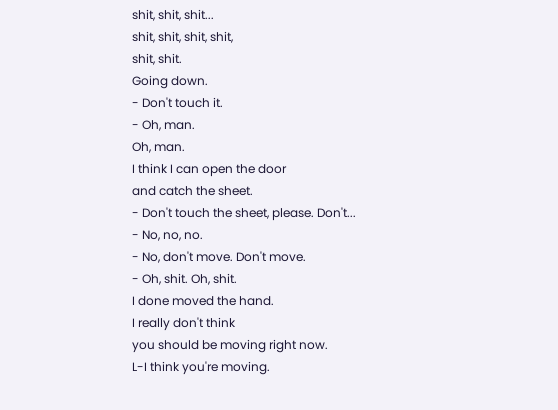shit, shit, shit...
shit, shit, shit, shit,
shit, shit.
Going down.
- Don't touch it.
- Oh, man.
Oh, man.
I think I can open the door
and catch the sheet.
- Don't touch the sheet, please. Don't...
- No, no, no.
- No, don't move. Don't move.
- Oh, shit. Oh, shit.
I done moved the hand.
I really don't think
you should be moving right now.
L-I think you're moving.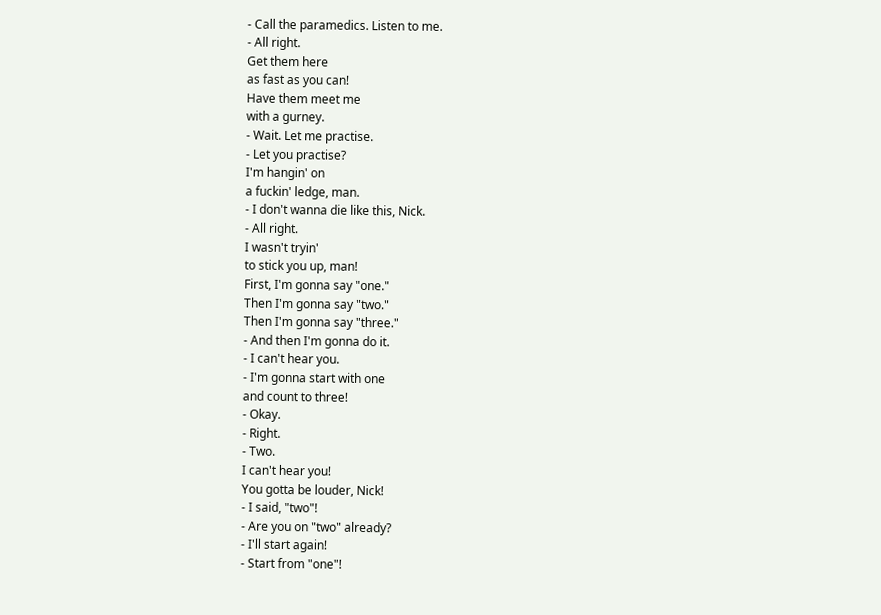- Call the paramedics. Listen to me.
- All right.
Get them here
as fast as you can!
Have them meet me
with a gurney.
- Wait. Let me practise.
- Let you practise?
I'm hangin' on
a fuckin' ledge, man.
- I don't wanna die like this, Nick.
- All right.
I wasn't tryin'
to stick you up, man!
First, I'm gonna say "one."
Then I'm gonna say "two."
Then I'm gonna say "three."
- And then I'm gonna do it.
- I can't hear you.
- I'm gonna start with one
and count to three!
- Okay.
- Right.
- Two.
I can't hear you!
You gotta be louder, Nick!
- I said, "two"!
- Are you on "two" already?
- I'll start again!
- Start from "one"!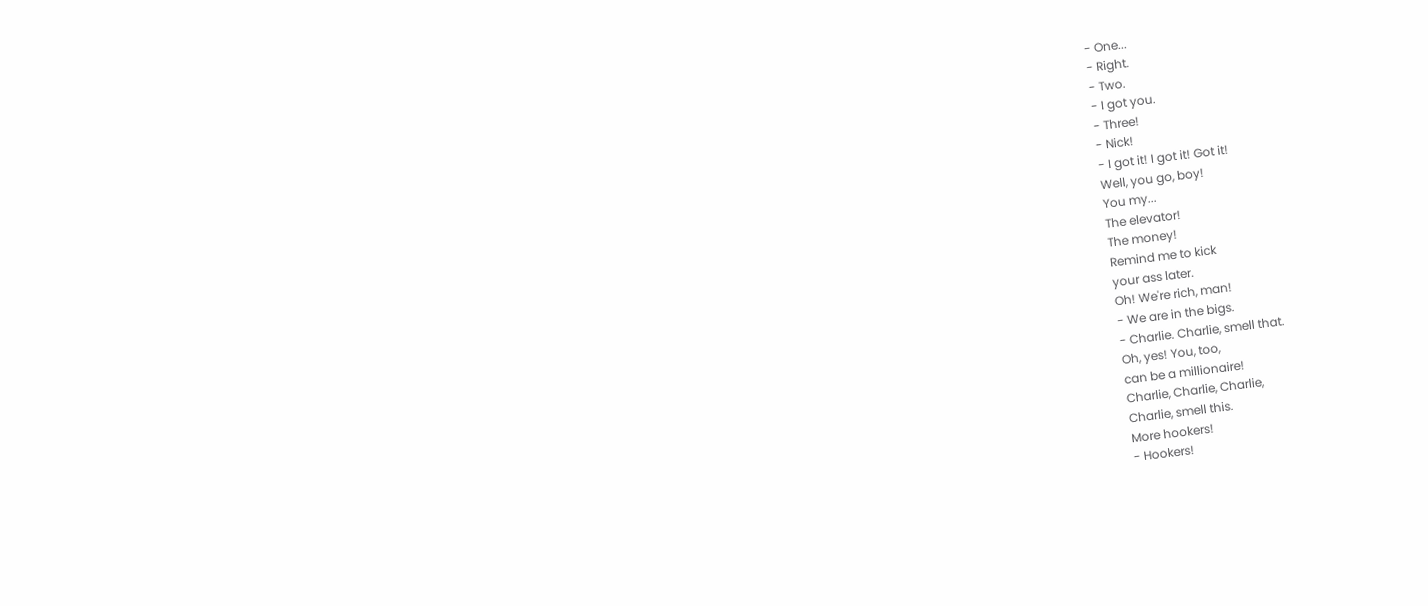- One...
- Right.
- Two.
- I got you.
- Three!
- Nick!
- I got it! I got it! Got it!
Well, you go, boy!
You my...
The elevator!
The money!
Remind me to kick
your ass later.
Oh! We're rich, man!
- We are in the bigs.
- Charlie. Charlie, smell that.
Oh, yes! You, too,
can be a millionaire!
Charlie, Charlie, Charlie,
Charlie, smell this.
More hookers!
- Hookers!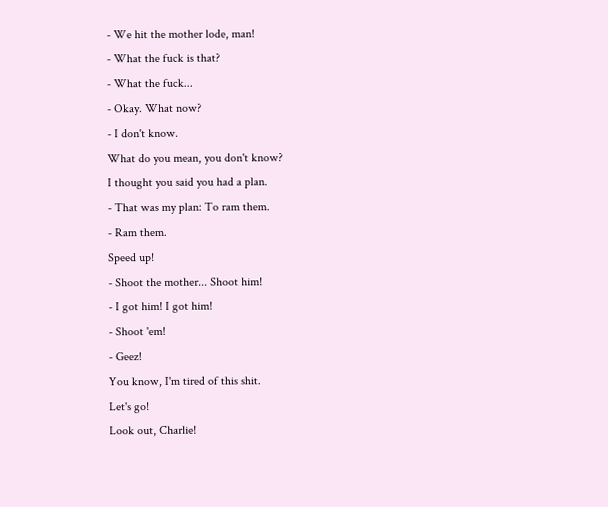- We hit the mother lode, man!
- What the fuck is that?
- What the fuck...
- Okay. What now?
- I don't know.
What do you mean, you don't know?
I thought you said you had a plan.
- That was my plan: To ram them.
- Ram them.
Speed up!
- Shoot the mother... Shoot him!
- I got him! I got him!
- Shoot 'em!
- Geez!
You know, I'm tired of this shit.
Let's go!
Look out, Charlie!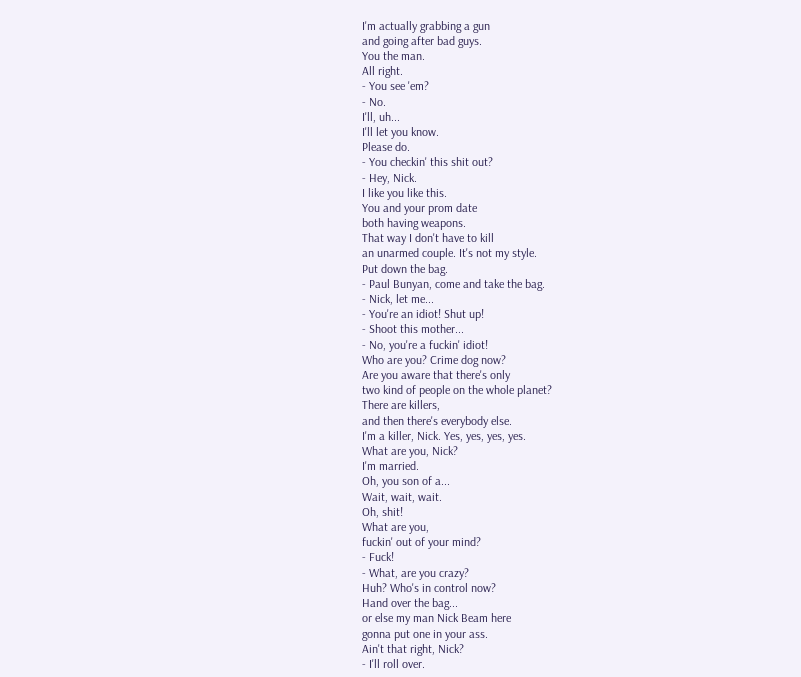I'm actually grabbing a gun
and going after bad guys.
You the man.
All right.
- You see 'em?
- No.
I'll, uh...
I'll let you know.
Please do.
- You checkin' this shit out?
- Hey, Nick.
I like you like this.
You and your prom date
both having weapons.
That way I don't have to kill
an unarmed couple. It's not my style.
Put down the bag.
- Paul Bunyan, come and take the bag.
- Nick, let me...
- You're an idiot! Shut up!
- Shoot this mother...
- No, you're a fuckin' idiot!
Who are you? Crime dog now?
Are you aware that there's only
two kind of people on the whole planet?
There are killers,
and then there's everybody else.
I'm a killer, Nick. Yes, yes, yes, yes.
What are you, Nick?
I'm married.
Oh, you son of a...
Wait, wait, wait.
Oh, shit!
What are you,
fuckin' out of your mind?
- Fuck!
- What, are you crazy?
Huh? Who's in control now?
Hand over the bag...
or else my man Nick Beam here
gonna put one in your ass.
Ain't that right, Nick?
- I'll roll over.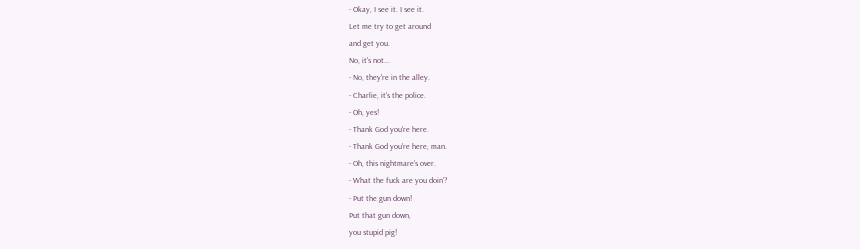- Okay, I see it. I see it.
Let me try to get around
and get you.
No, it's not...
- No, they're in the alley.
- Charlie, it's the police.
- Oh, yes!
- Thank God you're here.
- Thank God you're here, man.
- Oh, this nightmare's over.
- What the fuck are you doin'?
- Put the gun down!
Put that gun down,
you stupid pig!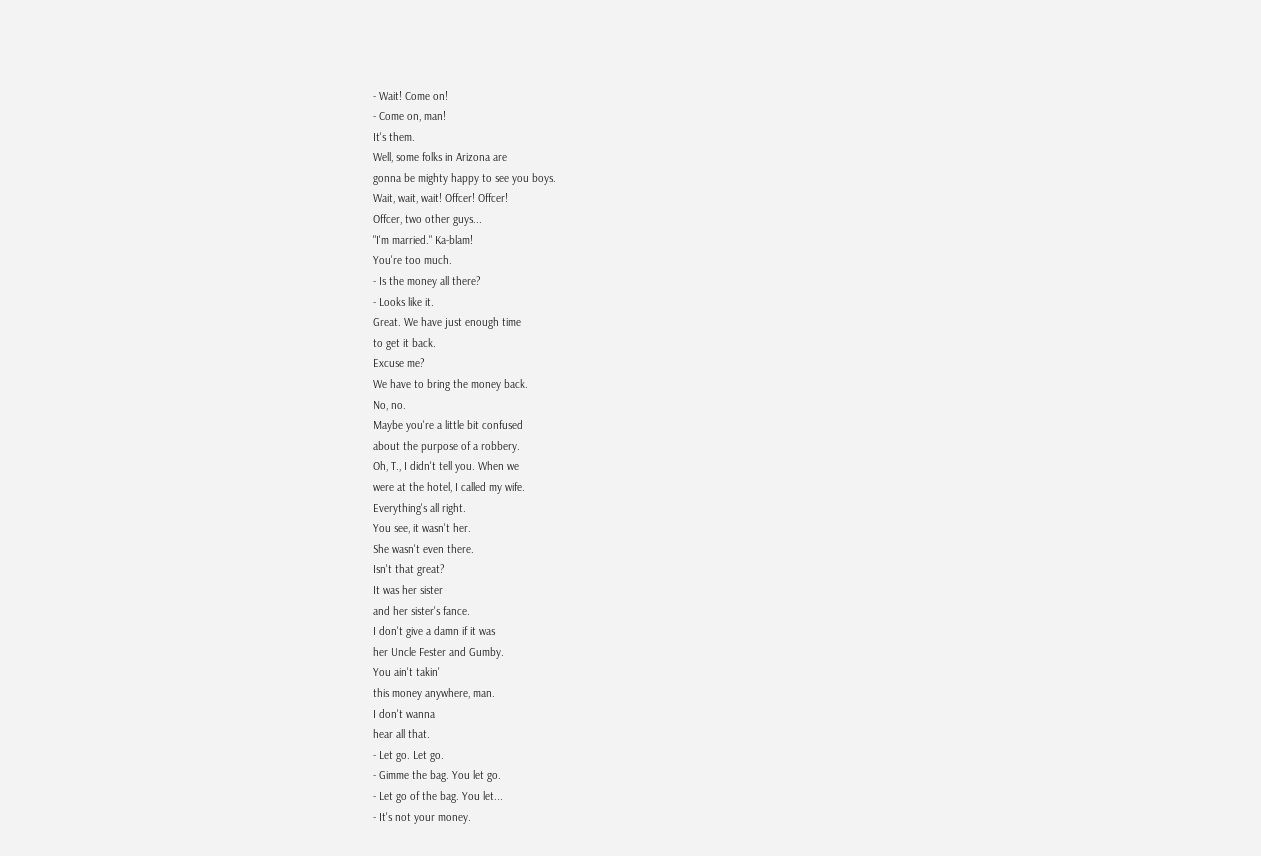- Wait! Come on!
- Come on, man!
It's them.
Well, some folks in Arizona are
gonna be mighty happy to see you boys.
Wait, wait, wait! Offcer! Offcer!
Offcer, two other guys...
"I'm married." Ka-blam!
You're too much.
- Is the money all there?
- Looks like it.
Great. We have just enough time
to get it back.
Excuse me?
We have to bring the money back.
No, no.
Maybe you're a little bit confused
about the purpose of a robbery.
Oh, T., I didn't tell you. When we
were at the hotel, I called my wife.
Everything's all right.
You see, it wasn't her.
She wasn't even there.
Isn't that great?
It was her sister
and her sister's fance.
I don't give a damn if it was
her Uncle Fester and Gumby.
You ain't takin'
this money anywhere, man.
I don't wanna
hear all that.
- Let go. Let go.
- Gimme the bag. You let go.
- Let go of the bag. You let...
- It's not your money.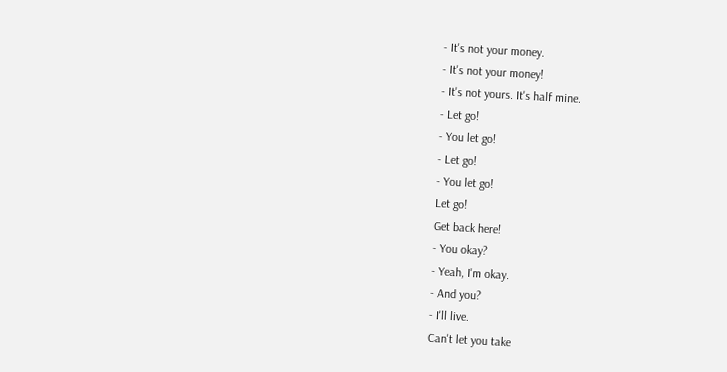- It's not your money.
- It's not your money!
- It's not yours. It's half mine.
- Let go!
- You let go!
- Let go!
- You let go!
Let go!
Get back here!
- You okay?
- Yeah, I'm okay.
- And you?
- I'll live.
Can't let you take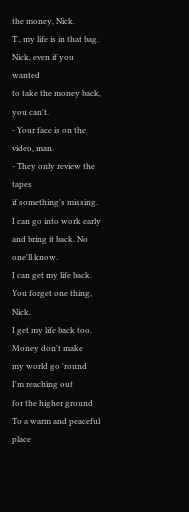the money, Nick.
T., my life is in that bag.
Nick, even if you wanted
to take the money back, you can't.
- Your face is on the video, man.
- They only review the tapes
if something's missing.
I can go into work early
and bring it back. No one'll know.
I can get my life back.
You forget one thing, Nick.
I get my life back too.
Money don't make
my world go 'round
I'm reaching out
for the higher ground
To a warm and peaceful place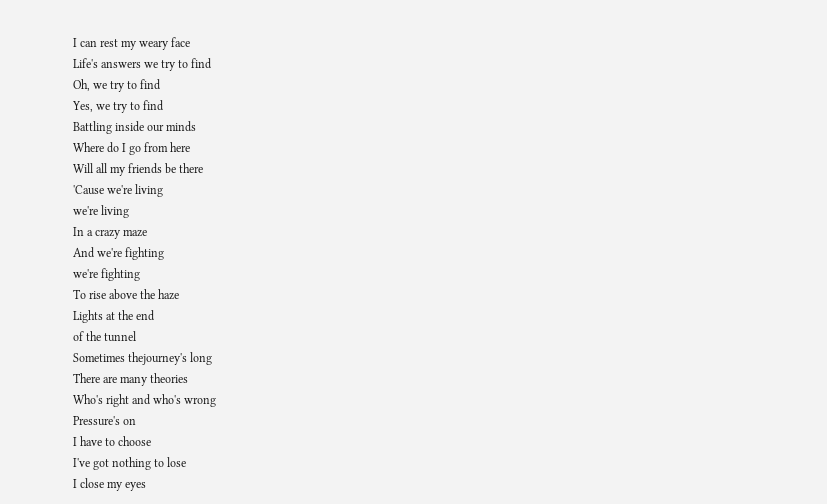I can rest my weary face
Life's answers we try to find
Oh, we try to find
Yes, we try to find
Battling inside our minds
Where do I go from here
Will all my friends be there
'Cause we're living
we're living
In a crazy maze
And we're fighting
we're fighting
To rise above the haze
Lights at the end
of the tunnel
Sometimes thejourney's long
There are many theories
Who's right and who's wrong
Pressure's on
I have to choose
I've got nothing to lose
I close my eyes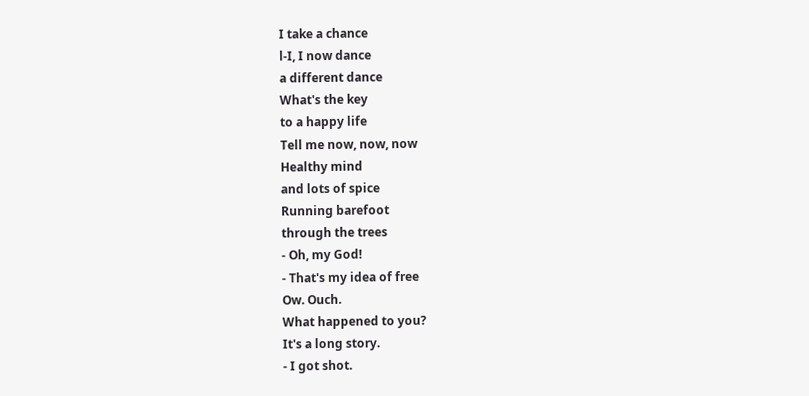I take a chance
l-I, I now dance
a different dance
What's the key
to a happy life
Tell me now, now, now
Healthy mind
and lots of spice
Running barefoot
through the trees
- Oh, my God!
- That's my idea of free
Ow. Ouch.
What happened to you?
It's a long story.
- I got shot.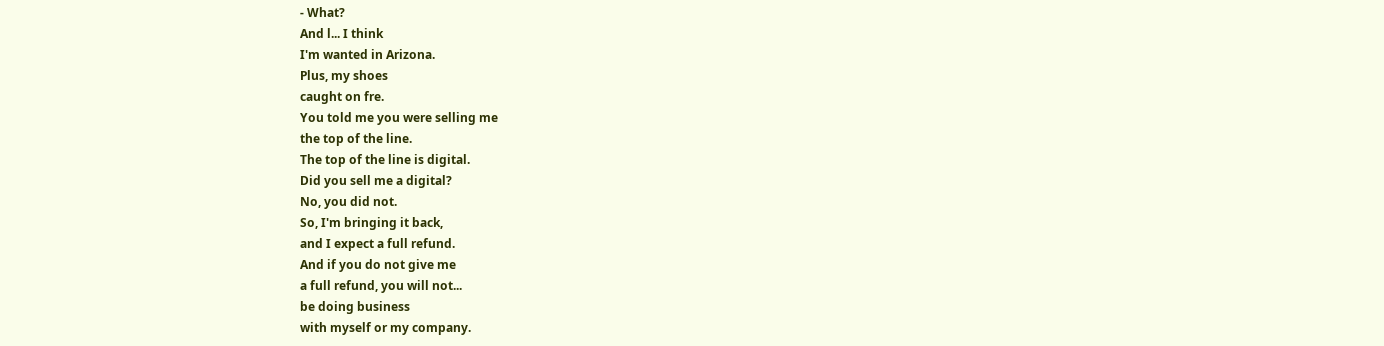- What?
And l... I think
I'm wanted in Arizona.
Plus, my shoes
caught on fre.
You told me you were selling me
the top of the line.
The top of the line is digital.
Did you sell me a digital?
No, you did not.
So, I'm bringing it back,
and I expect a full refund.
And if you do not give me
a full refund, you will not...
be doing business
with myself or my company.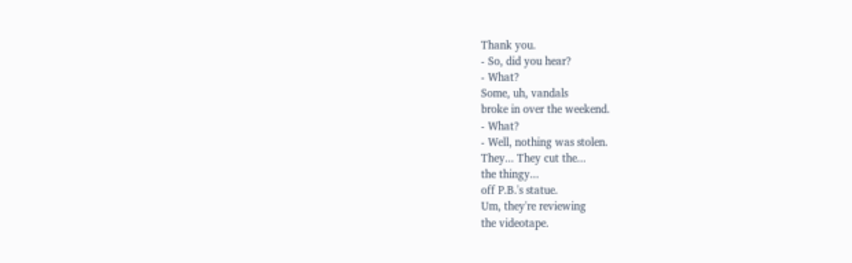Thank you.
- So, did you hear?
- What?
Some, uh, vandals
broke in over the weekend.
- What?
- Well, nothing was stolen.
They... They cut the...
the thingy...
off P.B.'s statue.
Um, they're reviewing
the videotape.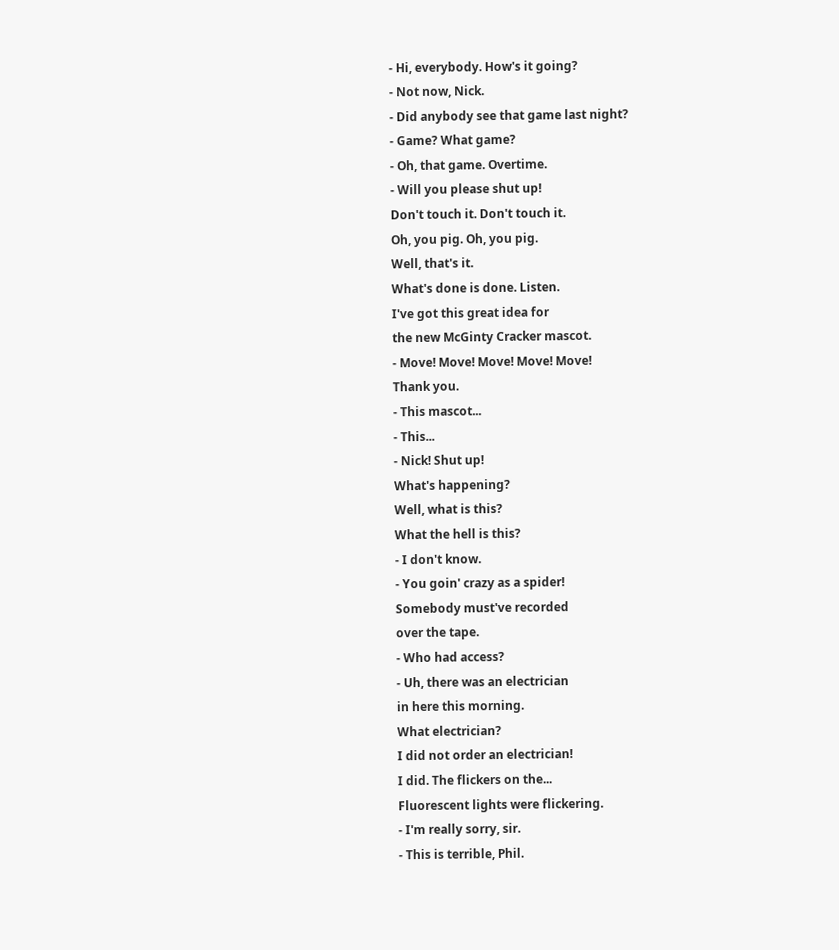- Hi, everybody. How's it going?
- Not now, Nick.
- Did anybody see that game last night?
- Game? What game?
- Oh, that game. Overtime.
- Will you please shut up!
Don't touch it. Don't touch it.
Oh, you pig. Oh, you pig.
Well, that's it.
What's done is done. Listen.
I've got this great idea for
the new McGinty Cracker mascot.
- Move! Move! Move! Move! Move!
Thank you.
- This mascot...
- This...
- Nick! Shut up!
What's happening?
Well, what is this?
What the hell is this?
- I don't know.
- You goin' crazy as a spider!
Somebody must've recorded
over the tape.
- Who had access?
- Uh, there was an electrician
in here this morning.
What electrician?
I did not order an electrician!
I did. The flickers on the...
Fluorescent lights were flickering.
- I'm really sorry, sir.
- This is terrible, Phil.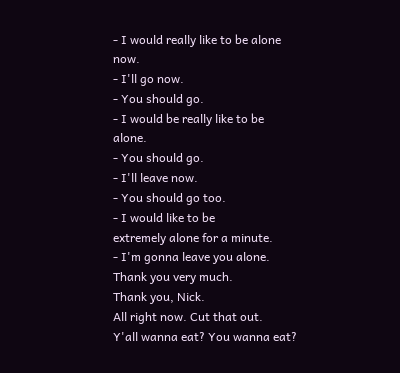- I would really like to be alone now.
- I'll go now.
- You should go.
- I would be really like to be alone.
- You should go.
- I'll leave now.
- You should go too.
- I would like to be
extremely alone for a minute.
- I'm gonna leave you alone.
Thank you very much.
Thank you, Nick.
All right now. Cut that out.
Y'all wanna eat? You wanna eat?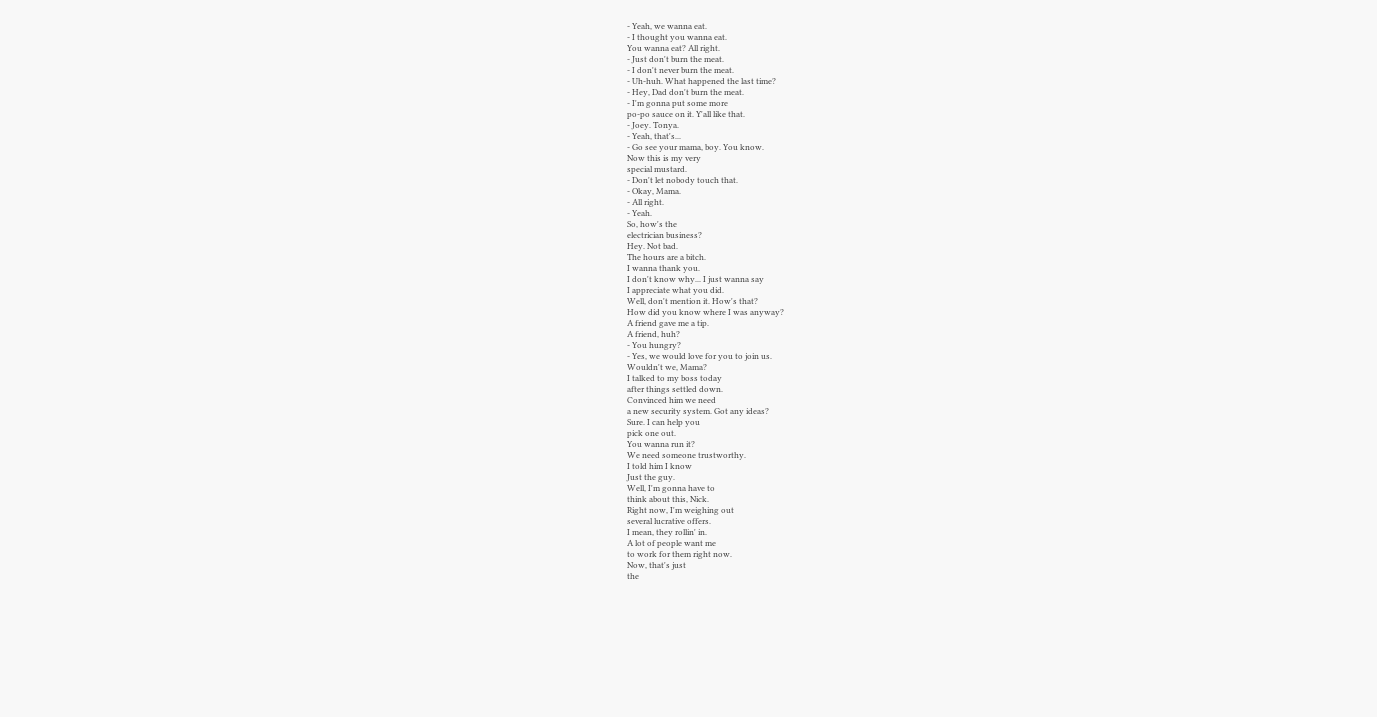- Yeah, we wanna eat.
- I thought you wanna eat.
You wanna eat? All right.
- Just don't burn the meat.
- I don't never burn the meat.
- Uh-huh. What happened the last time?
- Hey, Dad don't burn the meat.
- I'm gonna put some more
po-po sauce on it. Y'all like that.
- Joey. Tonya.
- Yeah, that's...
- Go see your mama, boy. You know.
Now this is my very
special mustard.
- Don't let nobody touch that.
- Okay, Mama.
- All right.
- Yeah.
So, how's the
electrician business?
Hey. Not bad.
The hours are a bitch.
I wanna thank you.
I don't know why... I just wanna say
I appreciate what you did.
Well, don't mention it. How's that?
How did you know where I was anyway?
A friend gave me a tip.
A friend, huh?
- You hungry?
- Yes, we would love for you to join us.
Wouldn't we, Mama?
I talked to my boss today
after things settled down.
Convinced him we need
a new security system. Got any ideas?
Sure. I can help you
pick one out.
You wanna run it?
We need someone trustworthy.
I told him I know
Just the guy.
Well, I'm gonna have to
think about this, Nick.
Right now, I'm weighing out
several lucrative offers.
I mean, they rollin' in.
A lot of people want me
to work for them right now.
Now, that's just
the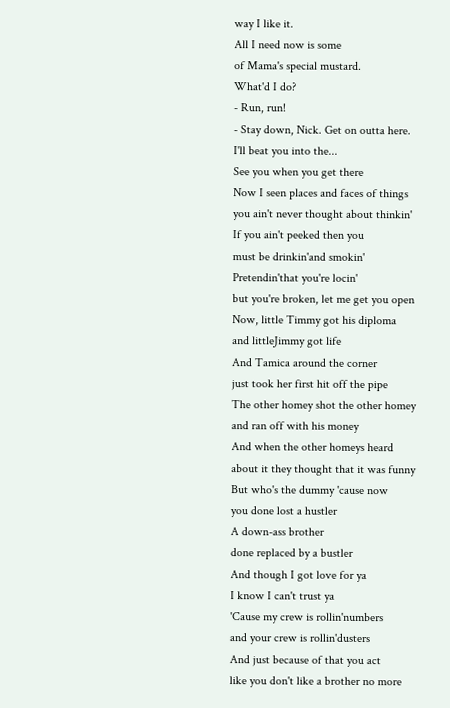way I like it.
All I need now is some
of Mama's special mustard.
What'd I do?
- Run, run!
- Stay down, Nick. Get on outta here.
I'll beat you into the...
See you when you get there
Now I seen places and faces of things
you ain't never thought about thinkin'
If you ain't peeked then you
must be drinkin'and smokin'
Pretendin'that you're locin'
but you're broken, let me get you open
Now, little Timmy got his diploma
and littleJimmy got life
And Tamica around the corner
just took her first hit off the pipe
The other homey shot the other homey
and ran off with his money
And when the other homeys heard
about it they thought that it was funny
But who's the dummy 'cause now
you done lost a hustler
A down-ass brother
done replaced by a bustler
And though I got love for ya
I know I can't trust ya
'Cause my crew is rollin'numbers
and your crew is rollin'dusters
And just because of that you act
like you don't like a brother no more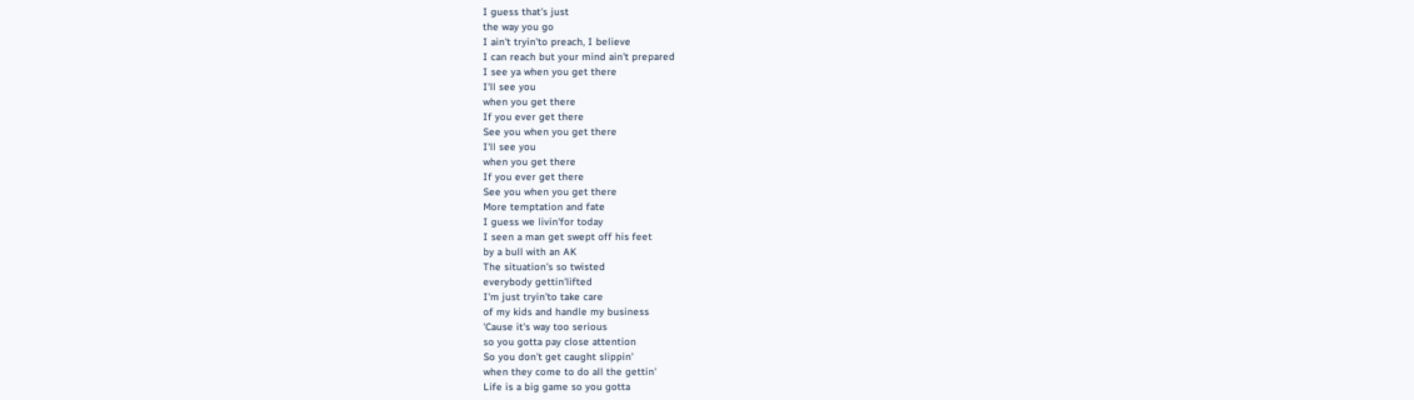I guess that's just
the way you go
I ain't tryin'to preach, I believe
I can reach but your mind ain't prepared
I see ya when you get there
I'll see you
when you get there
If you ever get there
See you when you get there
I'll see you
when you get there
If you ever get there
See you when you get there
More temptation and fate
I guess we livin'for today
I seen a man get swept off his feet
by a bull with an AK
The situation's so twisted
everybody gettin'lifted
I'm just tryin'to take care
of my kids and handle my business
'Cause it's way too serious
so you gotta pay close attention
So you don't get caught slippin'
when they come to do all the gettin'
Life is a big game so you gotta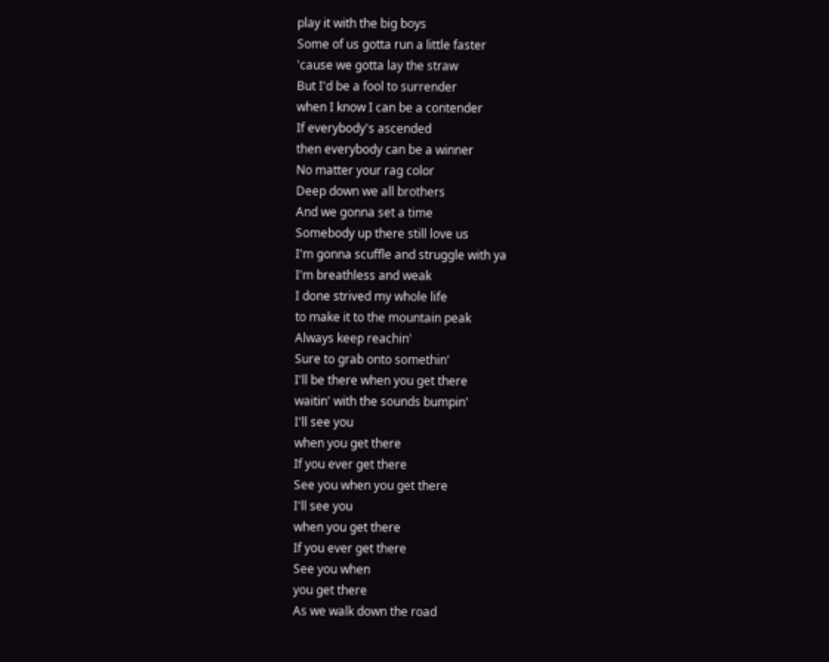play it with the big boys
Some of us gotta run a little faster
'cause we gotta lay the straw
But I'd be a fool to surrender
when I know I can be a contender
If everybody's ascended
then everybody can be a winner
No matter your rag color
Deep down we all brothers
And we gonna set a time
Somebody up there still love us
I'm gonna scuffle and struggle with ya
I'm breathless and weak
I done strived my whole life
to make it to the mountain peak
Always keep reachin'
Sure to grab onto somethin'
I'll be there when you get there
waitin' with the sounds bumpin'
I'll see you
when you get there
If you ever get there
See you when you get there
I'll see you
when you get there
If you ever get there
See you when
you get there
As we walk down the road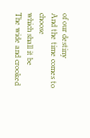of our destiny
And the time comes to choose
which shall it be
The wide and crooked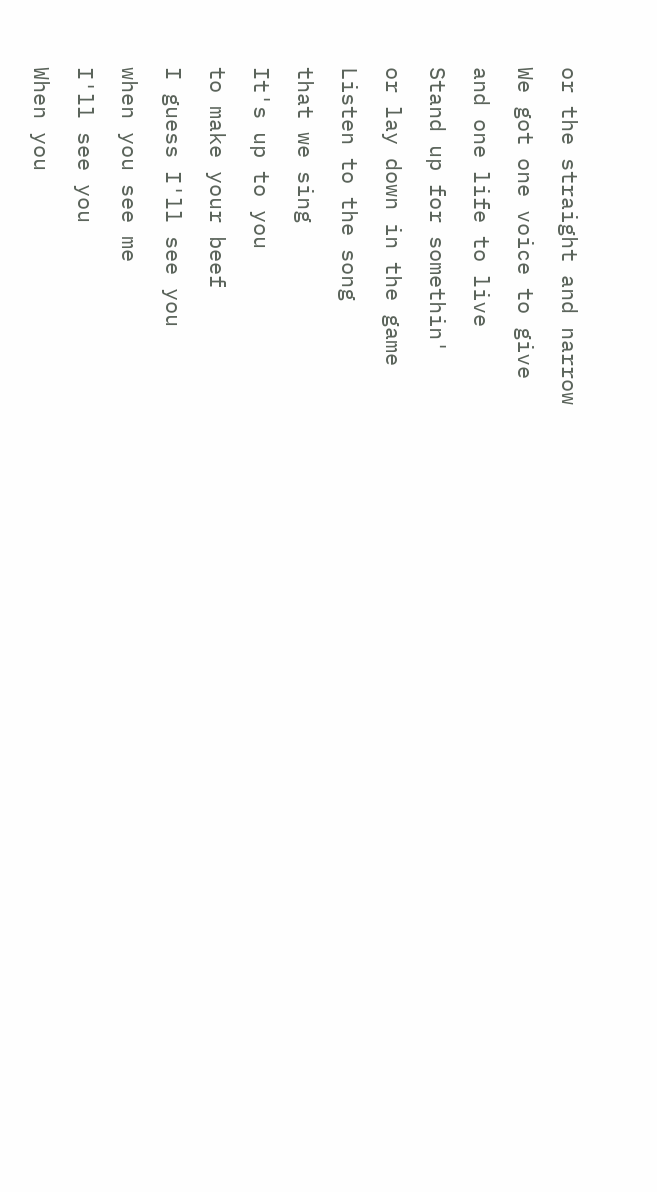or the straight and narrow
We got one voice to give
and one life to live
Stand up for somethin'
or lay down in the game
Listen to the song
that we sing
It's up to you
to make your beef
I guess I'll see you
when you see me
I'll see you
When you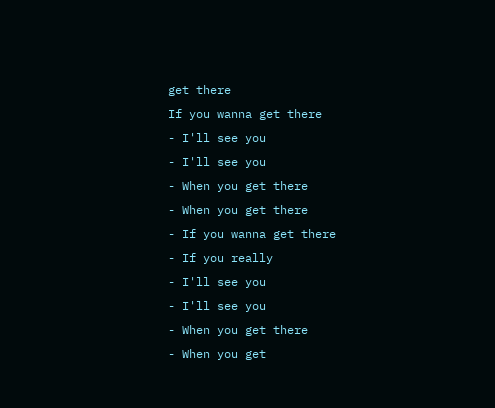get there
If you wanna get there
- I'll see you
- I'll see you
- When you get there
- When you get there
- If you wanna get there
- If you really
- I'll see you
- I'll see you
- When you get there
- When you get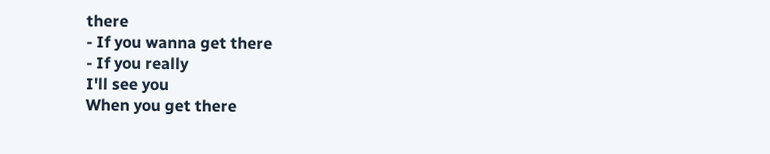there
- If you wanna get there
- If you really
I'll see you
When you get there